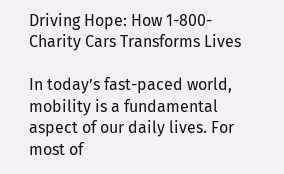Driving Hope: How 1-800-Charity Cars Transforms Lives

In today’s fast-paced world, mobility is a fundamental aspect of our daily lives. For most of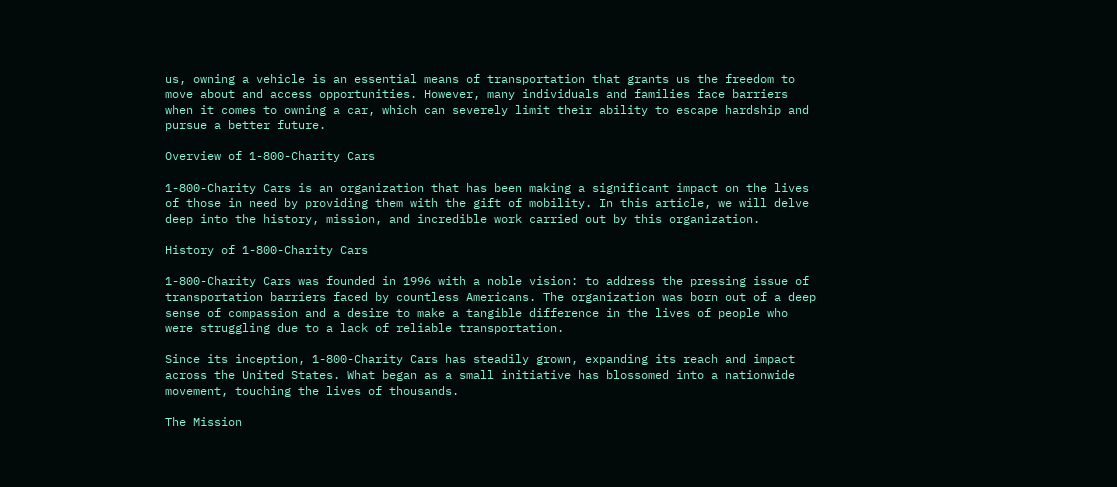us, owning a vehicle is an essential means of transportation that grants us the freedom to move about and access opportunities. However, many individuals and families face barriers when it comes to owning a car, which can severely limit their ability to escape hardship and pursue a better future.

Overview of 1-800-Charity Cars

1-800-Charity Cars is an organization that has been making a significant impact on the lives of those in need by providing them with the gift of mobility. In this article, we will delve deep into the history, mission, and incredible work carried out by this organization.

History of 1-800-Charity Cars

1-800-Charity Cars was founded in 1996 with a noble vision: to address the pressing issue of transportation barriers faced by countless Americans. The organization was born out of a deep sense of compassion and a desire to make a tangible difference in the lives of people who were struggling due to a lack of reliable transportation.

Since its inception, 1-800-Charity Cars has steadily grown, expanding its reach and impact across the United States. What began as a small initiative has blossomed into a nationwide movement, touching the lives of thousands.

The Mission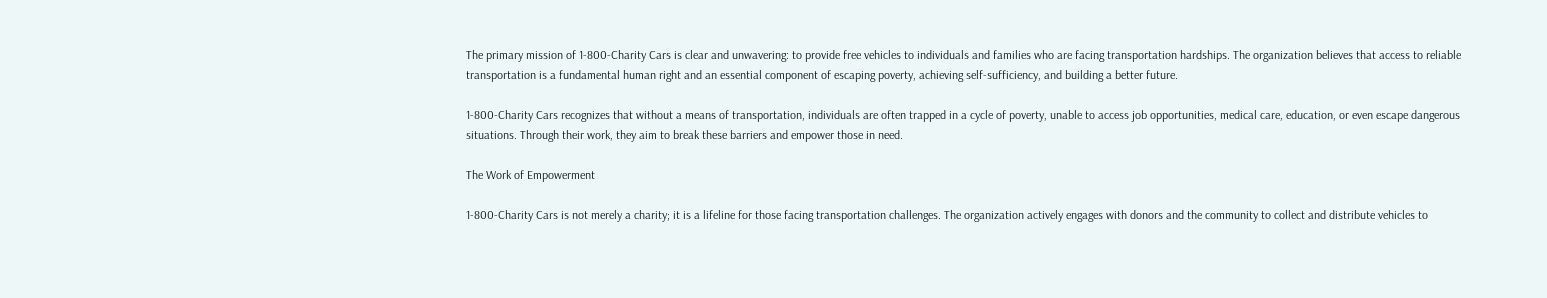The primary mission of 1-800-Charity Cars is clear and unwavering: to provide free vehicles to individuals and families who are facing transportation hardships. The organization believes that access to reliable transportation is a fundamental human right and an essential component of escaping poverty, achieving self-sufficiency, and building a better future.

1-800-Charity Cars recognizes that without a means of transportation, individuals are often trapped in a cycle of poverty, unable to access job opportunities, medical care, education, or even escape dangerous situations. Through their work, they aim to break these barriers and empower those in need.

The Work of Empowerment

1-800-Charity Cars is not merely a charity; it is a lifeline for those facing transportation challenges. The organization actively engages with donors and the community to collect and distribute vehicles to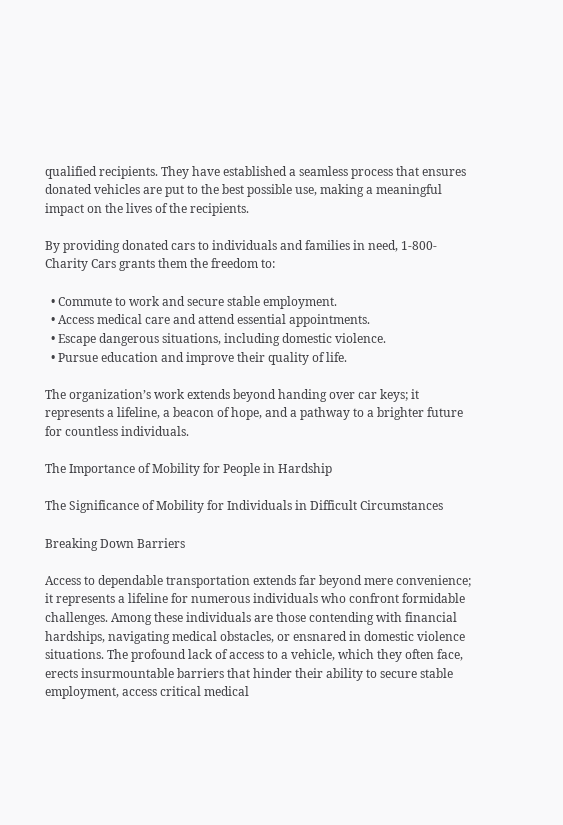qualified recipients. They have established a seamless process that ensures donated vehicles are put to the best possible use, making a meaningful impact on the lives of the recipients.

By providing donated cars to individuals and families in need, 1-800-Charity Cars grants them the freedom to:

  • Commute to work and secure stable employment.
  • Access medical care and attend essential appointments.
  • Escape dangerous situations, including domestic violence.
  • Pursue education and improve their quality of life.

The organization’s work extends beyond handing over car keys; it represents a lifeline, a beacon of hope, and a pathway to a brighter future for countless individuals.

The Importance of Mobility for People in Hardship

The Significance of Mobility for Individuals in Difficult Circumstances

Breaking Down Barriers

Access to dependable transportation extends far beyond mere convenience; it represents a lifeline for numerous individuals who confront formidable challenges. Among these individuals are those contending with financial hardships, navigating medical obstacles, or ensnared in domestic violence situations. The profound lack of access to a vehicle, which they often face, erects insurmountable barriers that hinder their ability to secure stable employment, access critical medical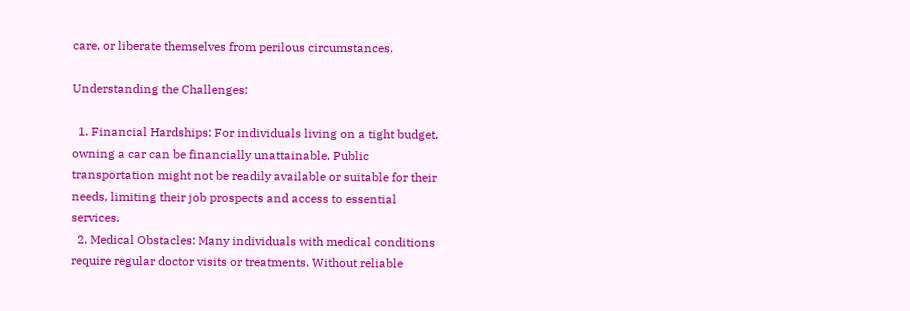care, or liberate themselves from perilous circumstances.

Understanding the Challenges:

  1. Financial Hardships: For individuals living on a tight budget, owning a car can be financially unattainable. Public transportation might not be readily available or suitable for their needs, limiting their job prospects and access to essential services.
  2. Medical Obstacles: Many individuals with medical conditions require regular doctor visits or treatments. Without reliable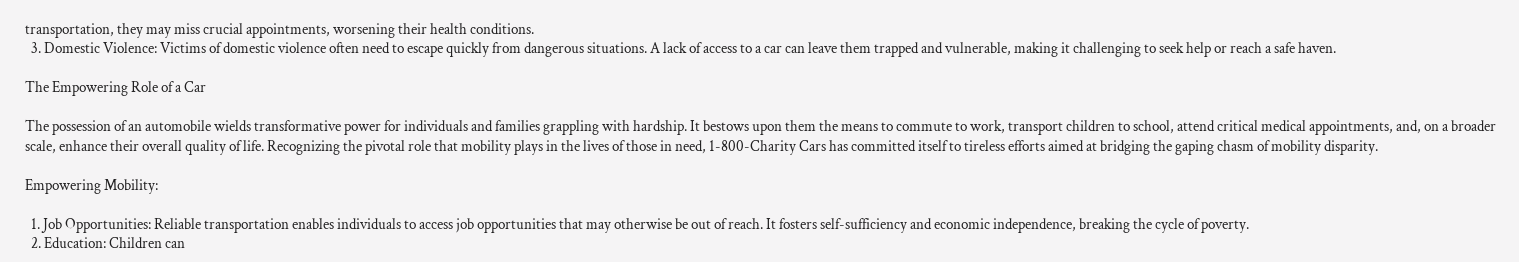transportation, they may miss crucial appointments, worsening their health conditions.
  3. Domestic Violence: Victims of domestic violence often need to escape quickly from dangerous situations. A lack of access to a car can leave them trapped and vulnerable, making it challenging to seek help or reach a safe haven.

The Empowering Role of a Car

The possession of an automobile wields transformative power for individuals and families grappling with hardship. It bestows upon them the means to commute to work, transport children to school, attend critical medical appointments, and, on a broader scale, enhance their overall quality of life. Recognizing the pivotal role that mobility plays in the lives of those in need, 1-800-Charity Cars has committed itself to tireless efforts aimed at bridging the gaping chasm of mobility disparity.

Empowering Mobility:

  1. Job Opportunities: Reliable transportation enables individuals to access job opportunities that may otherwise be out of reach. It fosters self-sufficiency and economic independence, breaking the cycle of poverty.
  2. Education: Children can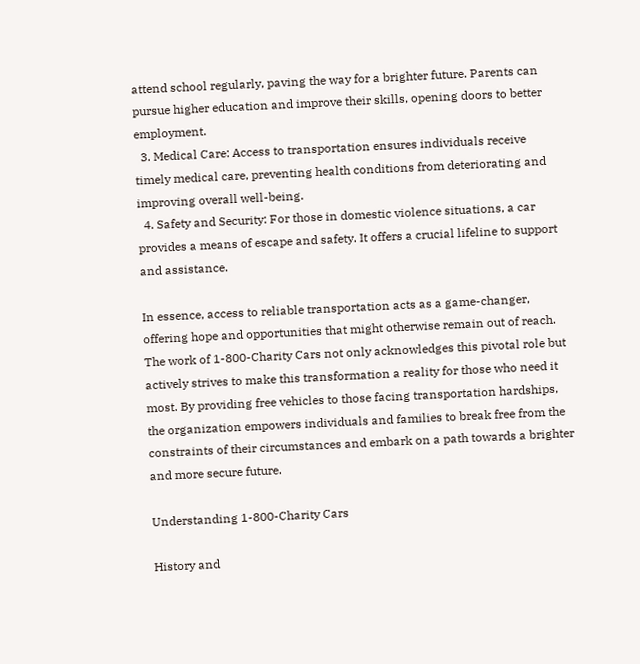attend school regularly, paving the way for a brighter future. Parents can pursue higher education and improve their skills, opening doors to better employment.
  3. Medical Care: Access to transportation ensures individuals receive timely medical care, preventing health conditions from deteriorating and improving overall well-being.
  4. Safety and Security: For those in domestic violence situations, a car provides a means of escape and safety. It offers a crucial lifeline to support and assistance.

In essence, access to reliable transportation acts as a game-changer, offering hope and opportunities that might otherwise remain out of reach. The work of 1-800-Charity Cars not only acknowledges this pivotal role but actively strives to make this transformation a reality for those who need it most. By providing free vehicles to those facing transportation hardships, the organization empowers individuals and families to break free from the constraints of their circumstances and embark on a path towards a brighter and more secure future.

Understanding 1-800-Charity Cars

History and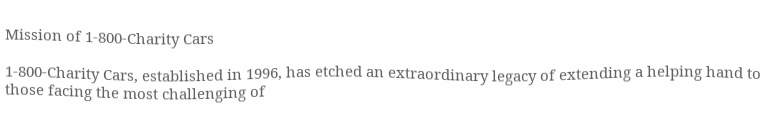Mission of 1-800-Charity Cars

1-800-Charity Cars, established in 1996, has etched an extraordinary legacy of extending a helping hand to those facing the most challenging of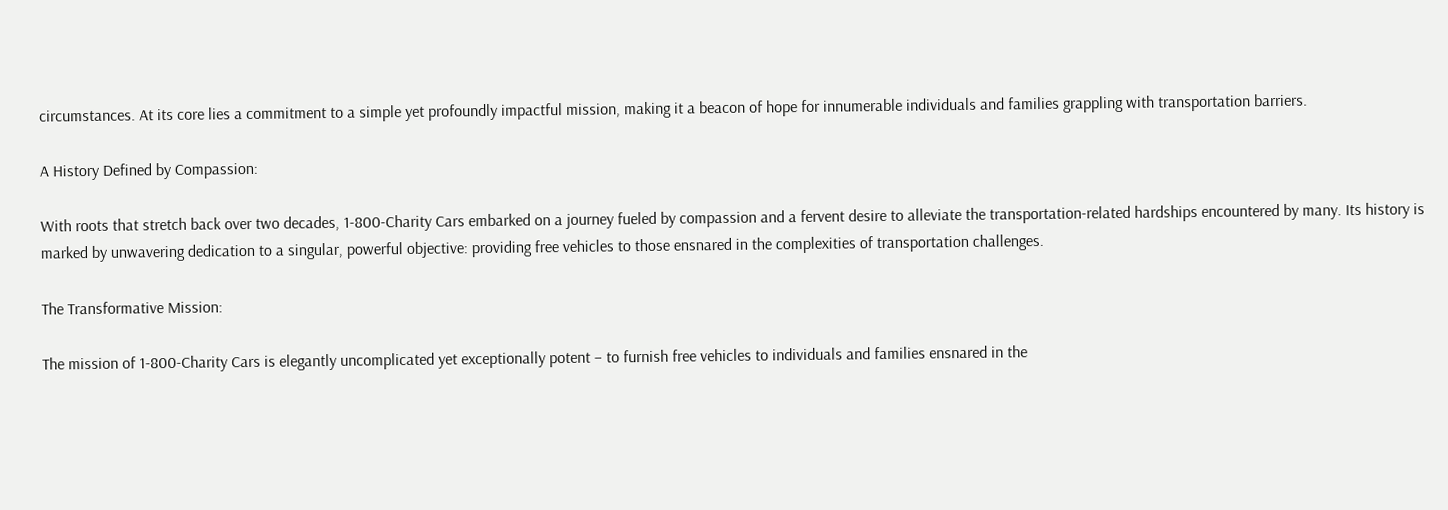circumstances. At its core lies a commitment to a simple yet profoundly impactful mission, making it a beacon of hope for innumerable individuals and families grappling with transportation barriers.

A History Defined by Compassion:

With roots that stretch back over two decades, 1-800-Charity Cars embarked on a journey fueled by compassion and a fervent desire to alleviate the transportation-related hardships encountered by many. Its history is marked by unwavering dedication to a singular, powerful objective: providing free vehicles to those ensnared in the complexities of transportation challenges.

The Transformative Mission:

The mission of 1-800-Charity Cars is elegantly uncomplicated yet exceptionally potent – to furnish free vehicles to individuals and families ensnared in the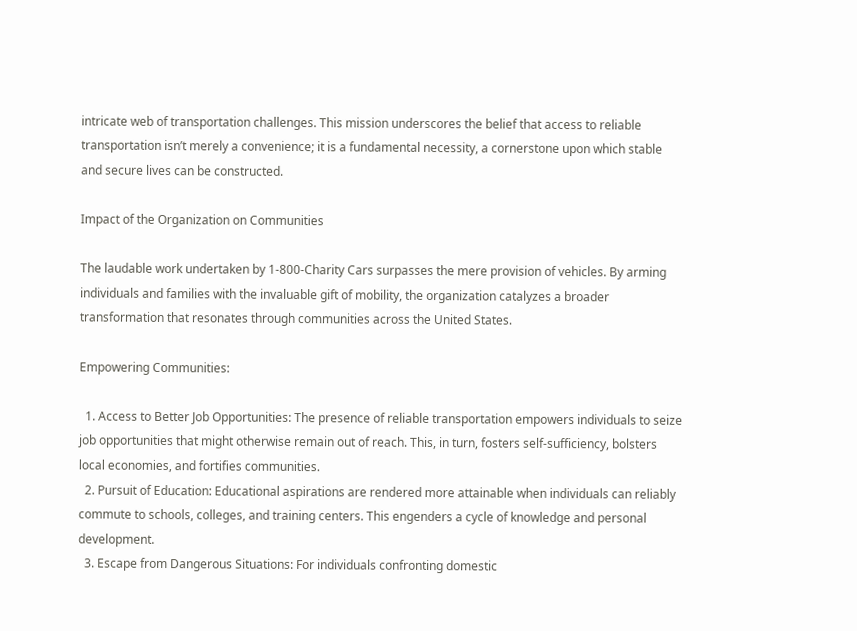intricate web of transportation challenges. This mission underscores the belief that access to reliable transportation isn’t merely a convenience; it is a fundamental necessity, a cornerstone upon which stable and secure lives can be constructed.

Impact of the Organization on Communities

The laudable work undertaken by 1-800-Charity Cars surpasses the mere provision of vehicles. By arming individuals and families with the invaluable gift of mobility, the organization catalyzes a broader transformation that resonates through communities across the United States.

Empowering Communities:

  1. Access to Better Job Opportunities: The presence of reliable transportation empowers individuals to seize job opportunities that might otherwise remain out of reach. This, in turn, fosters self-sufficiency, bolsters local economies, and fortifies communities.
  2. Pursuit of Education: Educational aspirations are rendered more attainable when individuals can reliably commute to schools, colleges, and training centers. This engenders a cycle of knowledge and personal development.
  3. Escape from Dangerous Situations: For individuals confronting domestic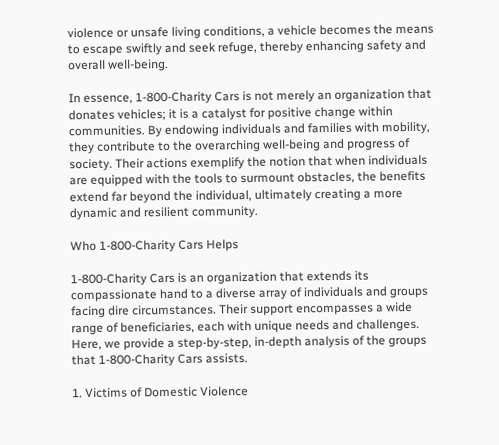violence or unsafe living conditions, a vehicle becomes the means to escape swiftly and seek refuge, thereby enhancing safety and overall well-being.

In essence, 1-800-Charity Cars is not merely an organization that donates vehicles; it is a catalyst for positive change within communities. By endowing individuals and families with mobility, they contribute to the overarching well-being and progress of society. Their actions exemplify the notion that when individuals are equipped with the tools to surmount obstacles, the benefits extend far beyond the individual, ultimately creating a more dynamic and resilient community.

Who 1-800-Charity Cars Helps

1-800-Charity Cars is an organization that extends its compassionate hand to a diverse array of individuals and groups facing dire circumstances. Their support encompasses a wide range of beneficiaries, each with unique needs and challenges. Here, we provide a step-by-step, in-depth analysis of the groups that 1-800-Charity Cars assists.

1. Victims of Domestic Violence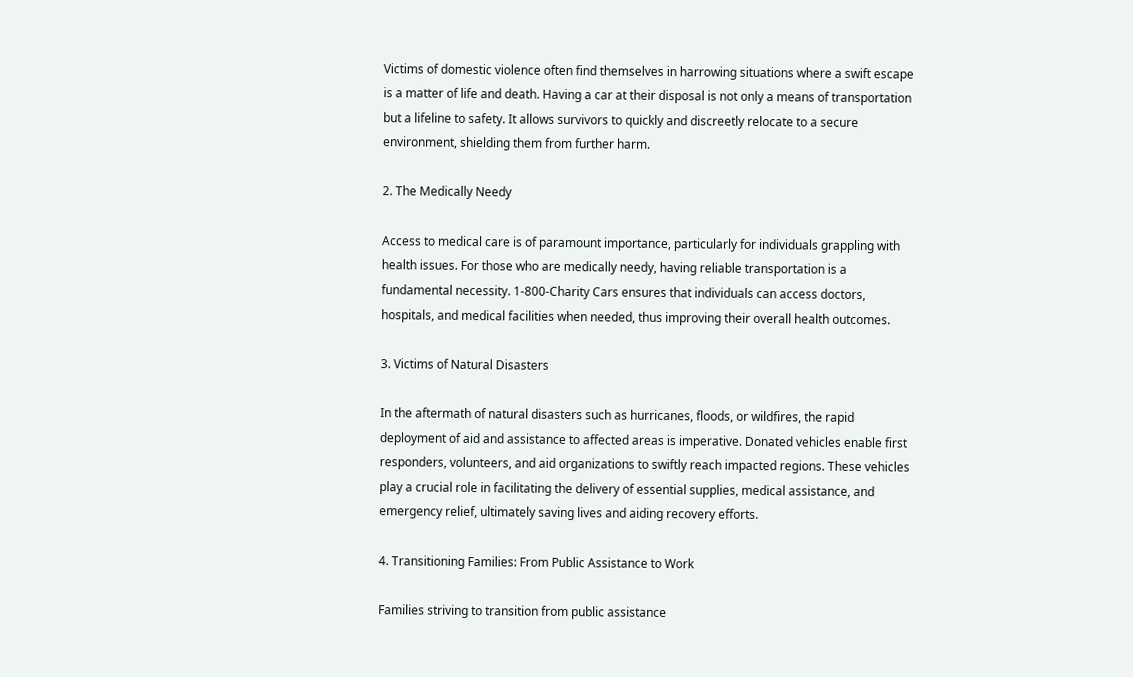Victims of domestic violence often find themselves in harrowing situations where a swift escape is a matter of life and death. Having a car at their disposal is not only a means of transportation but a lifeline to safety. It allows survivors to quickly and discreetly relocate to a secure environment, shielding them from further harm.

2. The Medically Needy

Access to medical care is of paramount importance, particularly for individuals grappling with health issues. For those who are medically needy, having reliable transportation is a fundamental necessity. 1-800-Charity Cars ensures that individuals can access doctors, hospitals, and medical facilities when needed, thus improving their overall health outcomes.

3. Victims of Natural Disasters

In the aftermath of natural disasters such as hurricanes, floods, or wildfires, the rapid deployment of aid and assistance to affected areas is imperative. Donated vehicles enable first responders, volunteers, and aid organizations to swiftly reach impacted regions. These vehicles play a crucial role in facilitating the delivery of essential supplies, medical assistance, and emergency relief, ultimately saving lives and aiding recovery efforts.

4. Transitioning Families: From Public Assistance to Work

Families striving to transition from public assistance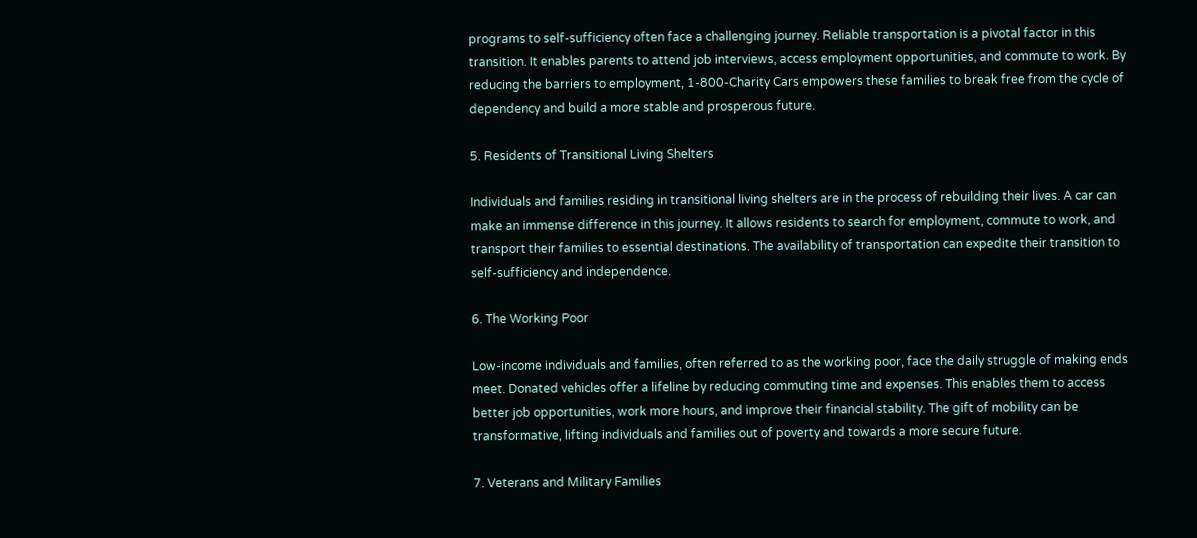programs to self-sufficiency often face a challenging journey. Reliable transportation is a pivotal factor in this transition. It enables parents to attend job interviews, access employment opportunities, and commute to work. By reducing the barriers to employment, 1-800-Charity Cars empowers these families to break free from the cycle of dependency and build a more stable and prosperous future.

5. Residents of Transitional Living Shelters

Individuals and families residing in transitional living shelters are in the process of rebuilding their lives. A car can make an immense difference in this journey. It allows residents to search for employment, commute to work, and transport their families to essential destinations. The availability of transportation can expedite their transition to self-sufficiency and independence.

6. The Working Poor

Low-income individuals and families, often referred to as the working poor, face the daily struggle of making ends meet. Donated vehicles offer a lifeline by reducing commuting time and expenses. This enables them to access better job opportunities, work more hours, and improve their financial stability. The gift of mobility can be transformative, lifting individuals and families out of poverty and towards a more secure future.

7. Veterans and Military Families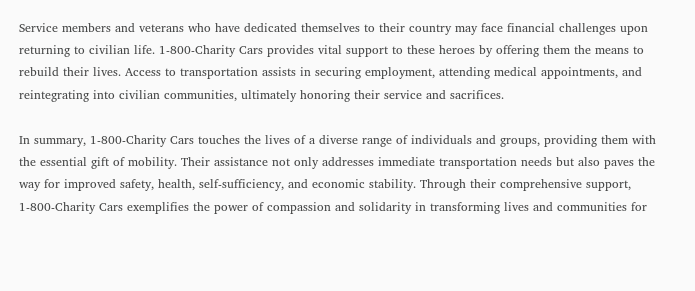Service members and veterans who have dedicated themselves to their country may face financial challenges upon returning to civilian life. 1-800-Charity Cars provides vital support to these heroes by offering them the means to rebuild their lives. Access to transportation assists in securing employment, attending medical appointments, and reintegrating into civilian communities, ultimately honoring their service and sacrifices.

In summary, 1-800-Charity Cars touches the lives of a diverse range of individuals and groups, providing them with the essential gift of mobility. Their assistance not only addresses immediate transportation needs but also paves the way for improved safety, health, self-sufficiency, and economic stability. Through their comprehensive support, 1-800-Charity Cars exemplifies the power of compassion and solidarity in transforming lives and communities for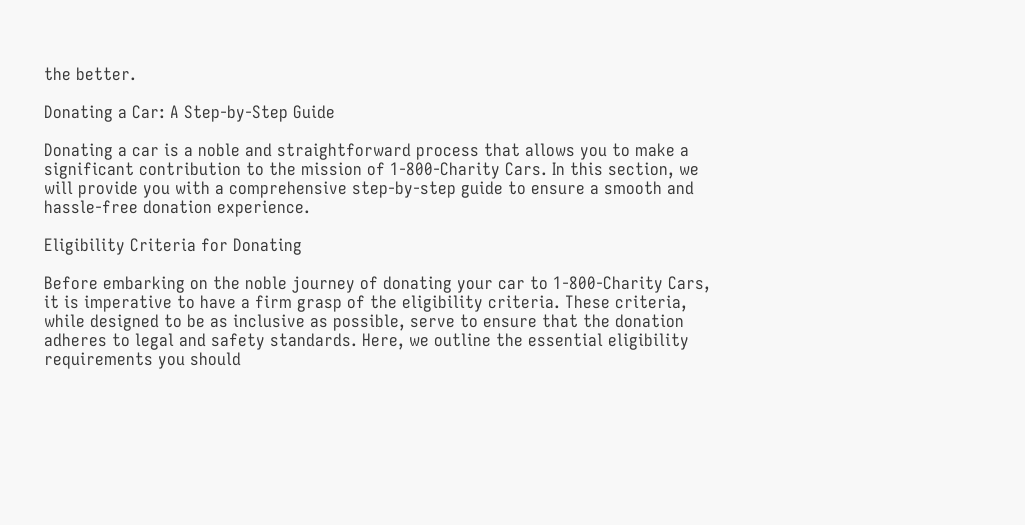the better.

Donating a Car: A Step-by-Step Guide

Donating a car is a noble and straightforward process that allows you to make a significant contribution to the mission of 1-800-Charity Cars. In this section, we will provide you with a comprehensive step-by-step guide to ensure a smooth and hassle-free donation experience.

Eligibility Criteria for Donating

Before embarking on the noble journey of donating your car to 1-800-Charity Cars, it is imperative to have a firm grasp of the eligibility criteria. These criteria, while designed to be as inclusive as possible, serve to ensure that the donation adheres to legal and safety standards. Here, we outline the essential eligibility requirements you should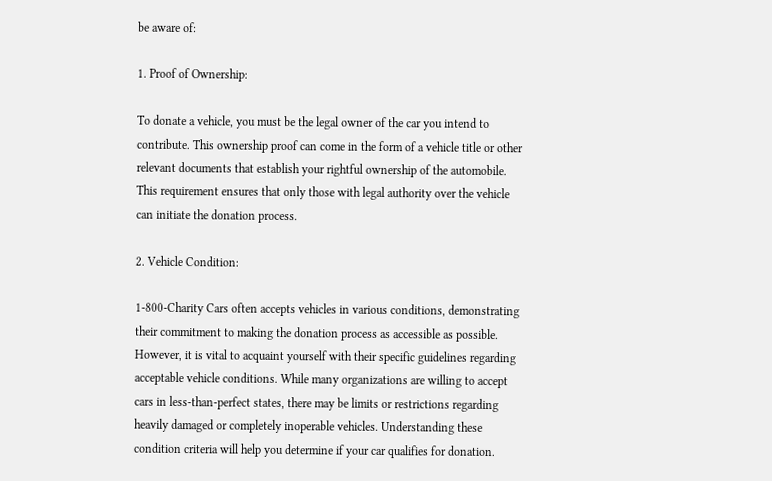be aware of:

1. Proof of Ownership:

To donate a vehicle, you must be the legal owner of the car you intend to contribute. This ownership proof can come in the form of a vehicle title or other relevant documents that establish your rightful ownership of the automobile. This requirement ensures that only those with legal authority over the vehicle can initiate the donation process.

2. Vehicle Condition:

1-800-Charity Cars often accepts vehicles in various conditions, demonstrating their commitment to making the donation process as accessible as possible. However, it is vital to acquaint yourself with their specific guidelines regarding acceptable vehicle conditions. While many organizations are willing to accept cars in less-than-perfect states, there may be limits or restrictions regarding heavily damaged or completely inoperable vehicles. Understanding these condition criteria will help you determine if your car qualifies for donation.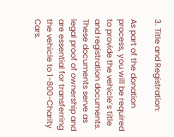3. Title and Registration:

As part of the donation process, you will be required to provide the vehicle’s title and registration documents. These documents serve as legal proof of ownership and are essential for transferring the vehicle to 1-800-Charity Cars.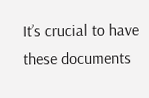It’s crucial to have these documents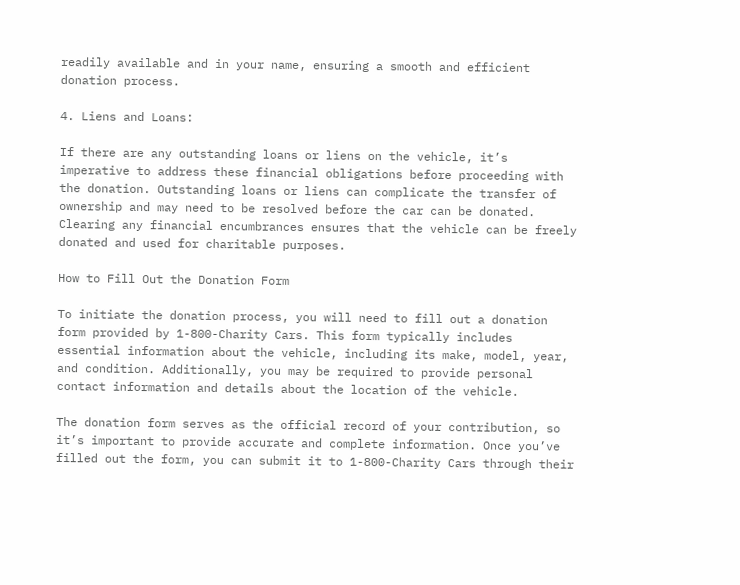readily available and in your name, ensuring a smooth and efficient donation process.

4. Liens and Loans:

If there are any outstanding loans or liens on the vehicle, it’s imperative to address these financial obligations before proceeding with the donation. Outstanding loans or liens can complicate the transfer of ownership and may need to be resolved before the car can be donated. Clearing any financial encumbrances ensures that the vehicle can be freely donated and used for charitable purposes.

How to Fill Out the Donation Form

To initiate the donation process, you will need to fill out a donation form provided by 1-800-Charity Cars. This form typically includes essential information about the vehicle, including its make, model, year, and condition. Additionally, you may be required to provide personal contact information and details about the location of the vehicle.

The donation form serves as the official record of your contribution, so it’s important to provide accurate and complete information. Once you’ve filled out the form, you can submit it to 1-800-Charity Cars through their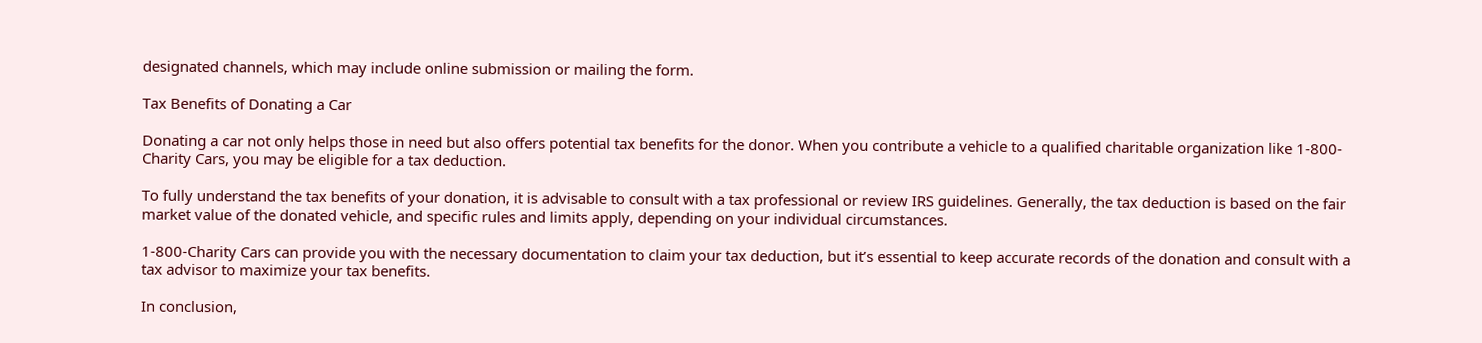designated channels, which may include online submission or mailing the form.

Tax Benefits of Donating a Car

Donating a car not only helps those in need but also offers potential tax benefits for the donor. When you contribute a vehicle to a qualified charitable organization like 1-800-Charity Cars, you may be eligible for a tax deduction.

To fully understand the tax benefits of your donation, it is advisable to consult with a tax professional or review IRS guidelines. Generally, the tax deduction is based on the fair market value of the donated vehicle, and specific rules and limits apply, depending on your individual circumstances.

1-800-Charity Cars can provide you with the necessary documentation to claim your tax deduction, but it’s essential to keep accurate records of the donation and consult with a tax advisor to maximize your tax benefits.

In conclusion,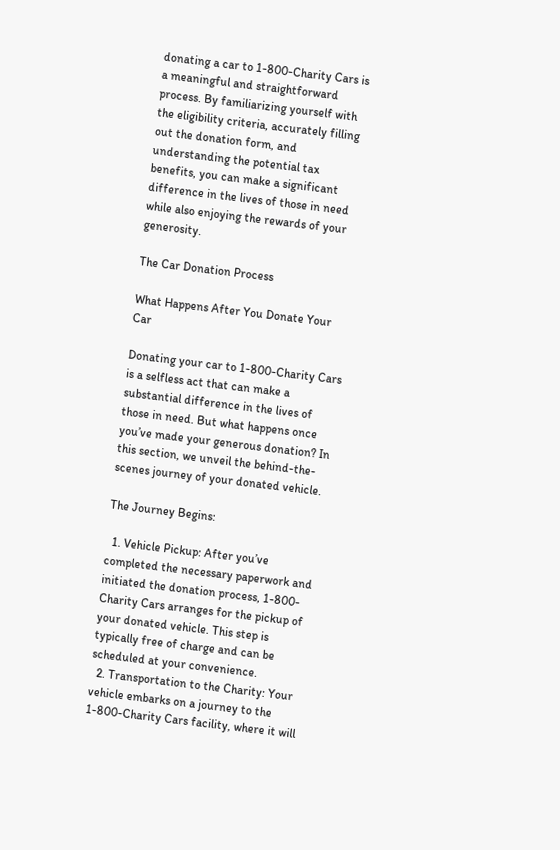donating a car to 1-800-Charity Cars is a meaningful and straightforward process. By familiarizing yourself with the eligibility criteria, accurately filling out the donation form, and understanding the potential tax benefits, you can make a significant difference in the lives of those in need while also enjoying the rewards of your generosity.

The Car Donation Process

What Happens After You Donate Your Car

Donating your car to 1-800-Charity Cars is a selfless act that can make a substantial difference in the lives of those in need. But what happens once you’ve made your generous donation? In this section, we unveil the behind-the-scenes journey of your donated vehicle.

The Journey Begins:

  1. Vehicle Pickup: After you’ve completed the necessary paperwork and initiated the donation process, 1-800-Charity Cars arranges for the pickup of your donated vehicle. This step is typically free of charge and can be scheduled at your convenience.
  2. Transportation to the Charity: Your vehicle embarks on a journey to the 1-800-Charity Cars facility, where it will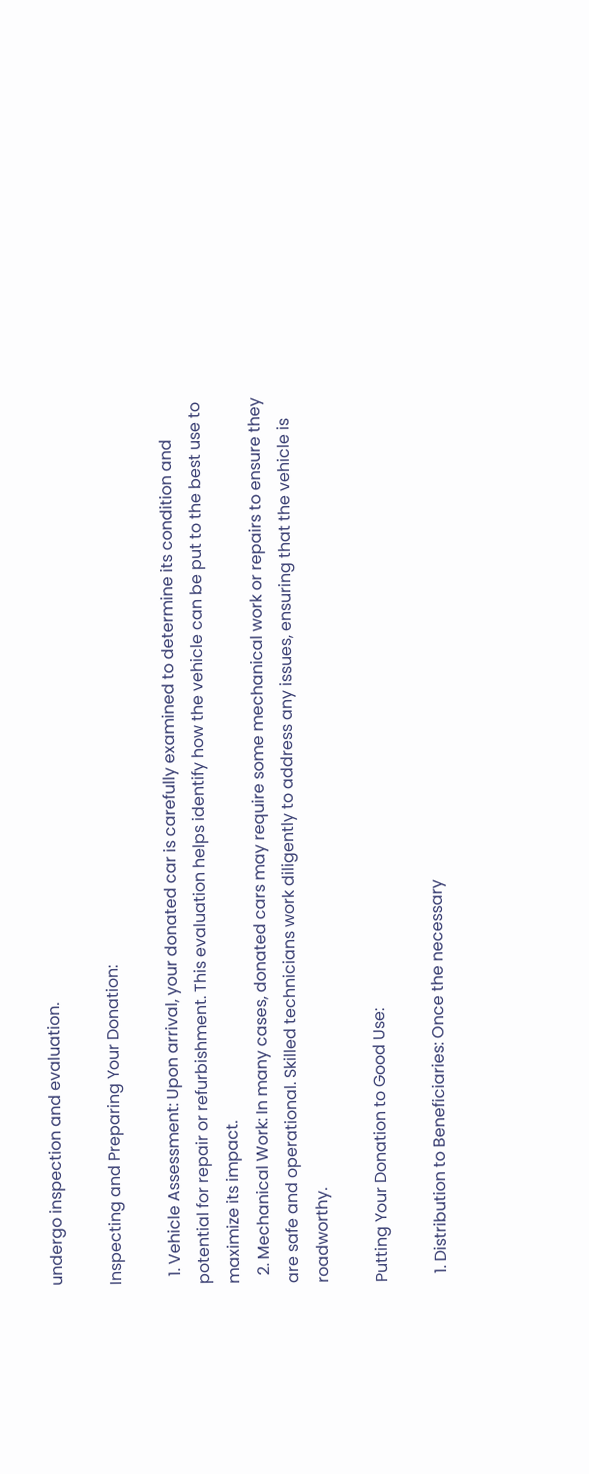undergo inspection and evaluation.

Inspecting and Preparing Your Donation:

  1. Vehicle Assessment: Upon arrival, your donated car is carefully examined to determine its condition and potential for repair or refurbishment. This evaluation helps identify how the vehicle can be put to the best use to maximize its impact.
  2. Mechanical Work: In many cases, donated cars may require some mechanical work or repairs to ensure they are safe and operational. Skilled technicians work diligently to address any issues, ensuring that the vehicle is roadworthy.

Putting Your Donation to Good Use:

  1. Distribution to Beneficiaries: Once the necessary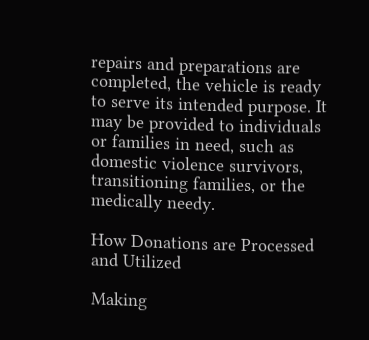repairs and preparations are completed, the vehicle is ready to serve its intended purpose. It may be provided to individuals or families in need, such as domestic violence survivors, transitioning families, or the medically needy.

How Donations are Processed and Utilized

Making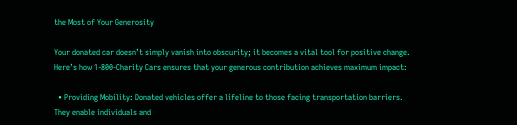the Most of Your Generosity

Your donated car doesn’t simply vanish into obscurity; it becomes a vital tool for positive change. Here’s how 1-800-Charity Cars ensures that your generous contribution achieves maximum impact:

  • Providing Mobility: Donated vehicles offer a lifeline to those facing transportation barriers. They enable individuals and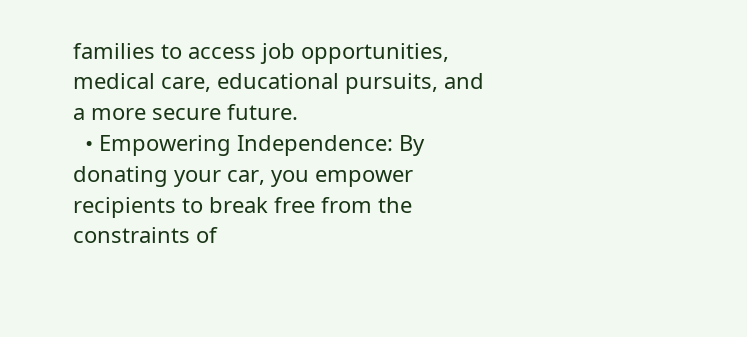families to access job opportunities, medical care, educational pursuits, and a more secure future.
  • Empowering Independence: By donating your car, you empower recipients to break free from the constraints of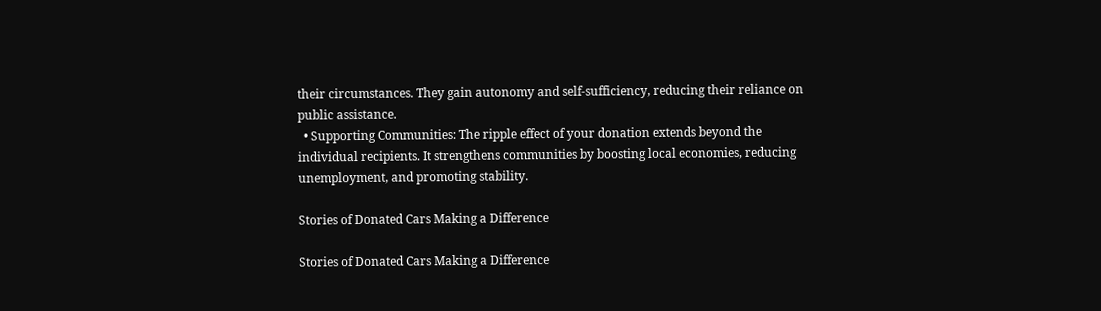their circumstances. They gain autonomy and self-sufficiency, reducing their reliance on public assistance.
  • Supporting Communities: The ripple effect of your donation extends beyond the individual recipients. It strengthens communities by boosting local economies, reducing unemployment, and promoting stability.

Stories of Donated Cars Making a Difference

Stories of Donated Cars Making a Difference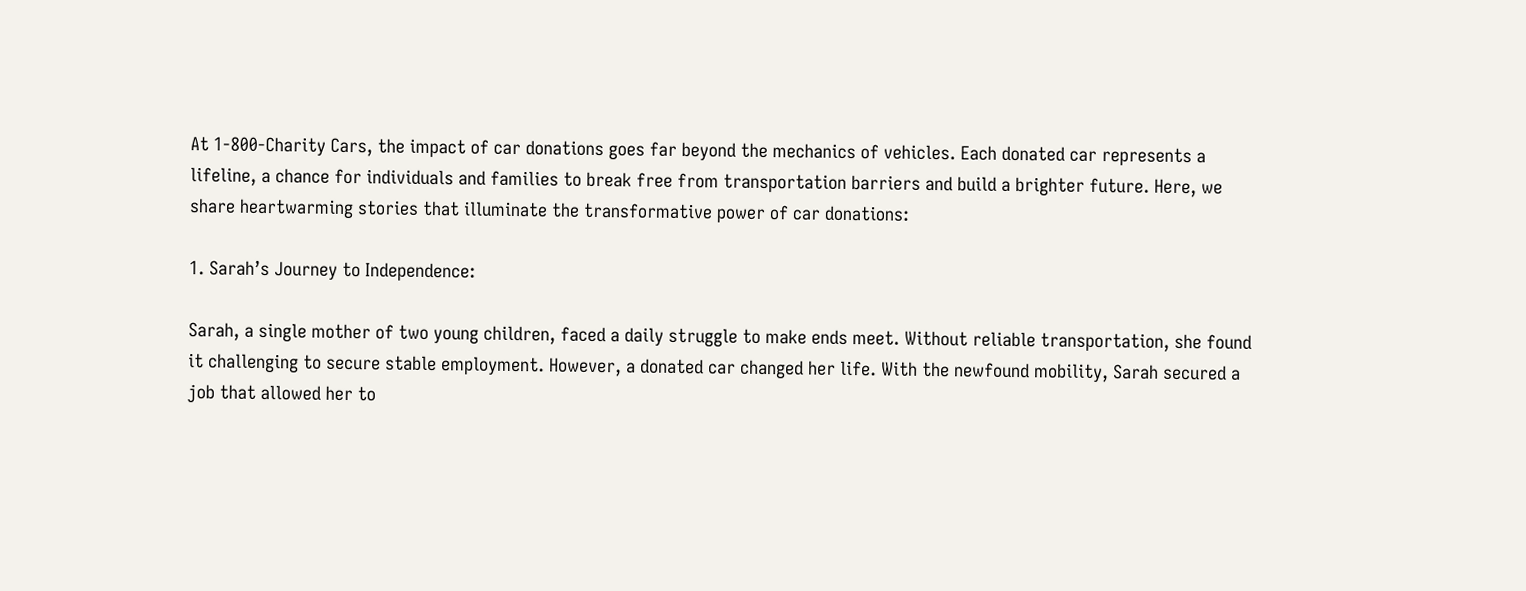At 1-800-Charity Cars, the impact of car donations goes far beyond the mechanics of vehicles. Each donated car represents a lifeline, a chance for individuals and families to break free from transportation barriers and build a brighter future. Here, we share heartwarming stories that illuminate the transformative power of car donations:

1. Sarah’s Journey to Independence:

Sarah, a single mother of two young children, faced a daily struggle to make ends meet. Without reliable transportation, she found it challenging to secure stable employment. However, a donated car changed her life. With the newfound mobility, Sarah secured a job that allowed her to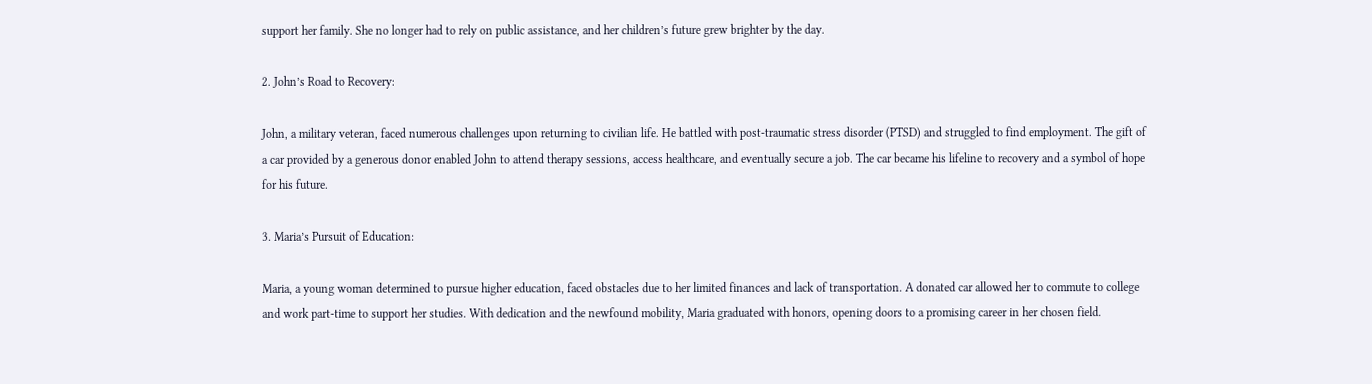support her family. She no longer had to rely on public assistance, and her children’s future grew brighter by the day.

2. John’s Road to Recovery:

John, a military veteran, faced numerous challenges upon returning to civilian life. He battled with post-traumatic stress disorder (PTSD) and struggled to find employment. The gift of a car provided by a generous donor enabled John to attend therapy sessions, access healthcare, and eventually secure a job. The car became his lifeline to recovery and a symbol of hope for his future.

3. Maria’s Pursuit of Education:

Maria, a young woman determined to pursue higher education, faced obstacles due to her limited finances and lack of transportation. A donated car allowed her to commute to college and work part-time to support her studies. With dedication and the newfound mobility, Maria graduated with honors, opening doors to a promising career in her chosen field.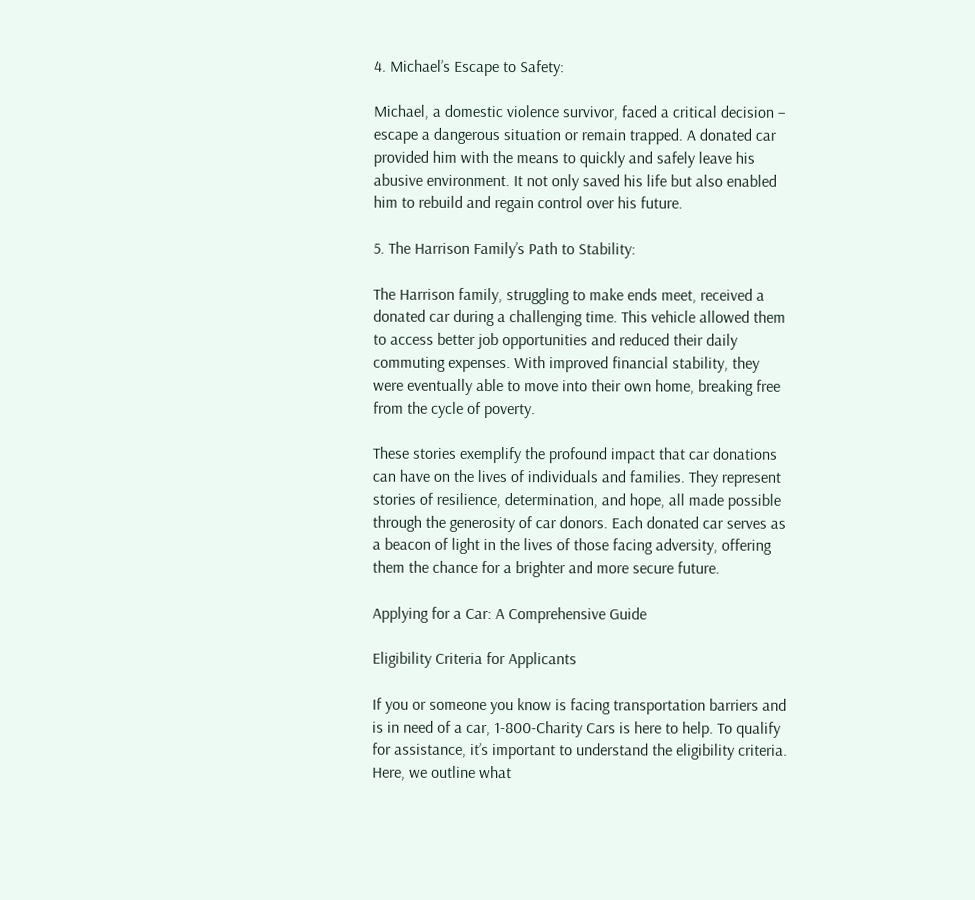4. Michael’s Escape to Safety:

Michael, a domestic violence survivor, faced a critical decision – escape a dangerous situation or remain trapped. A donated car provided him with the means to quickly and safely leave his abusive environment. It not only saved his life but also enabled him to rebuild and regain control over his future.

5. The Harrison Family’s Path to Stability:

The Harrison family, struggling to make ends meet, received a donated car during a challenging time. This vehicle allowed them to access better job opportunities and reduced their daily commuting expenses. With improved financial stability, they were eventually able to move into their own home, breaking free from the cycle of poverty.

These stories exemplify the profound impact that car donations can have on the lives of individuals and families. They represent stories of resilience, determination, and hope, all made possible through the generosity of car donors. Each donated car serves as a beacon of light in the lives of those facing adversity, offering them the chance for a brighter and more secure future.

Applying for a Car: A Comprehensive Guide

Eligibility Criteria for Applicants

If you or someone you know is facing transportation barriers and is in need of a car, 1-800-Charity Cars is here to help. To qualify for assistance, it’s important to understand the eligibility criteria. Here, we outline what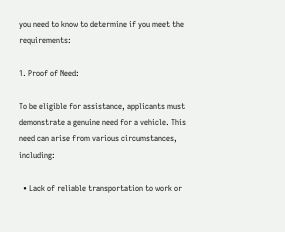you need to know to determine if you meet the requirements:

1. Proof of Need:

To be eligible for assistance, applicants must demonstrate a genuine need for a vehicle. This need can arise from various circumstances, including:

  • Lack of reliable transportation to work or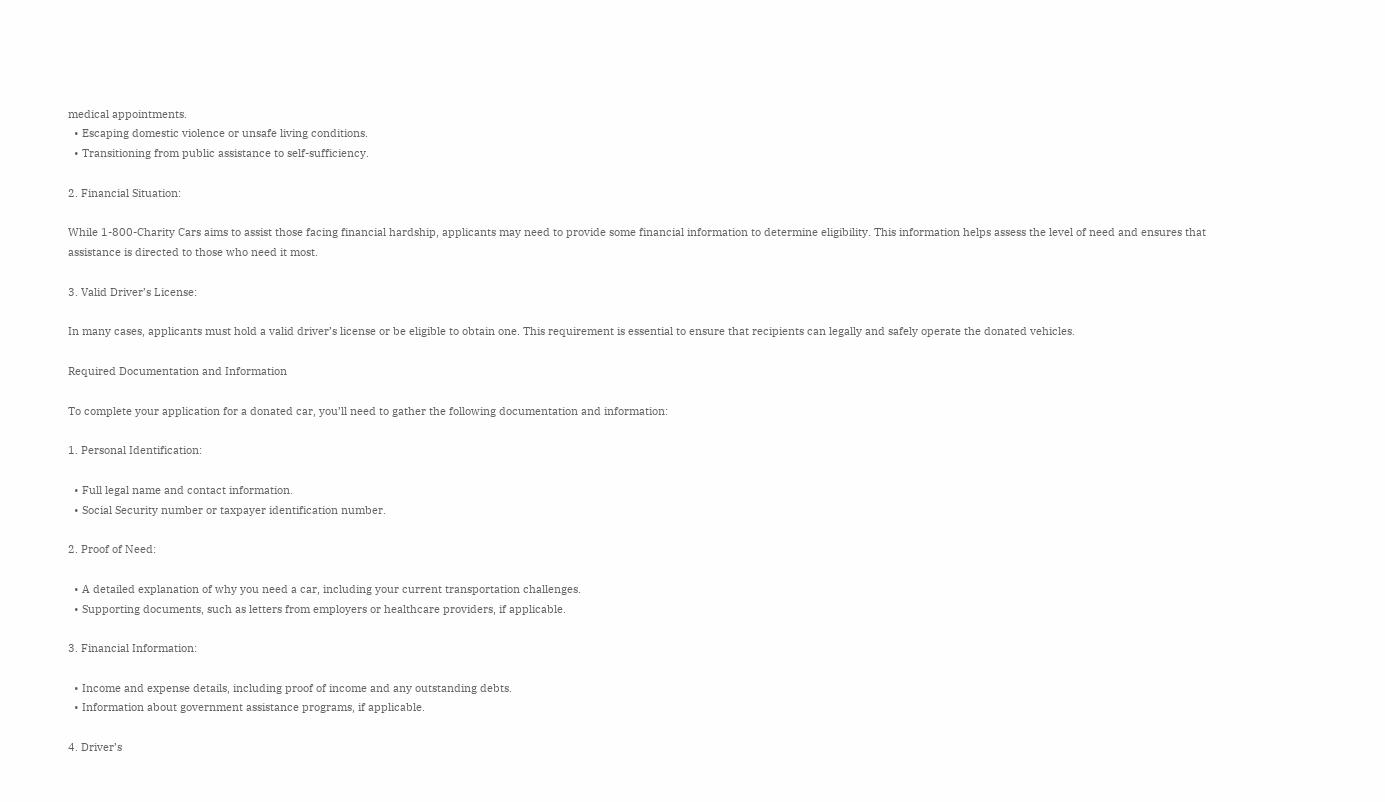medical appointments.
  • Escaping domestic violence or unsafe living conditions.
  • Transitioning from public assistance to self-sufficiency.

2. Financial Situation:

While 1-800-Charity Cars aims to assist those facing financial hardship, applicants may need to provide some financial information to determine eligibility. This information helps assess the level of need and ensures that assistance is directed to those who need it most.

3. Valid Driver’s License:

In many cases, applicants must hold a valid driver’s license or be eligible to obtain one. This requirement is essential to ensure that recipients can legally and safely operate the donated vehicles.

Required Documentation and Information

To complete your application for a donated car, you’ll need to gather the following documentation and information:

1. Personal Identification:

  • Full legal name and contact information.
  • Social Security number or taxpayer identification number.

2. Proof of Need:

  • A detailed explanation of why you need a car, including your current transportation challenges.
  • Supporting documents, such as letters from employers or healthcare providers, if applicable.

3. Financial Information:

  • Income and expense details, including proof of income and any outstanding debts.
  • Information about government assistance programs, if applicable.

4. Driver’s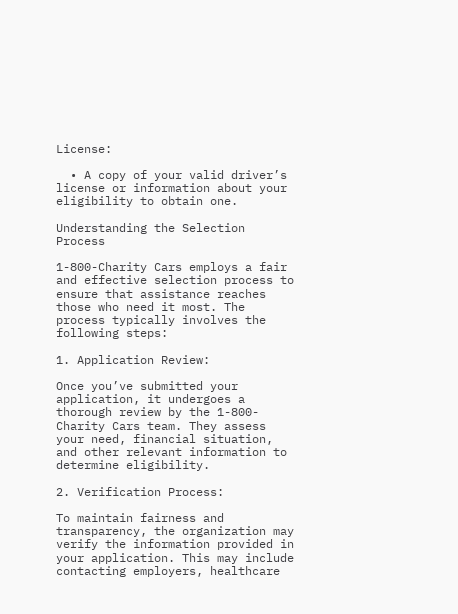License:

  • A copy of your valid driver’s license or information about your eligibility to obtain one.

Understanding the Selection Process

1-800-Charity Cars employs a fair and effective selection process to ensure that assistance reaches those who need it most. The process typically involves the following steps:

1. Application Review:

Once you’ve submitted your application, it undergoes a thorough review by the 1-800-Charity Cars team. They assess your need, financial situation, and other relevant information to determine eligibility.

2. Verification Process:

To maintain fairness and transparency, the organization may verify the information provided in your application. This may include contacting employers, healthcare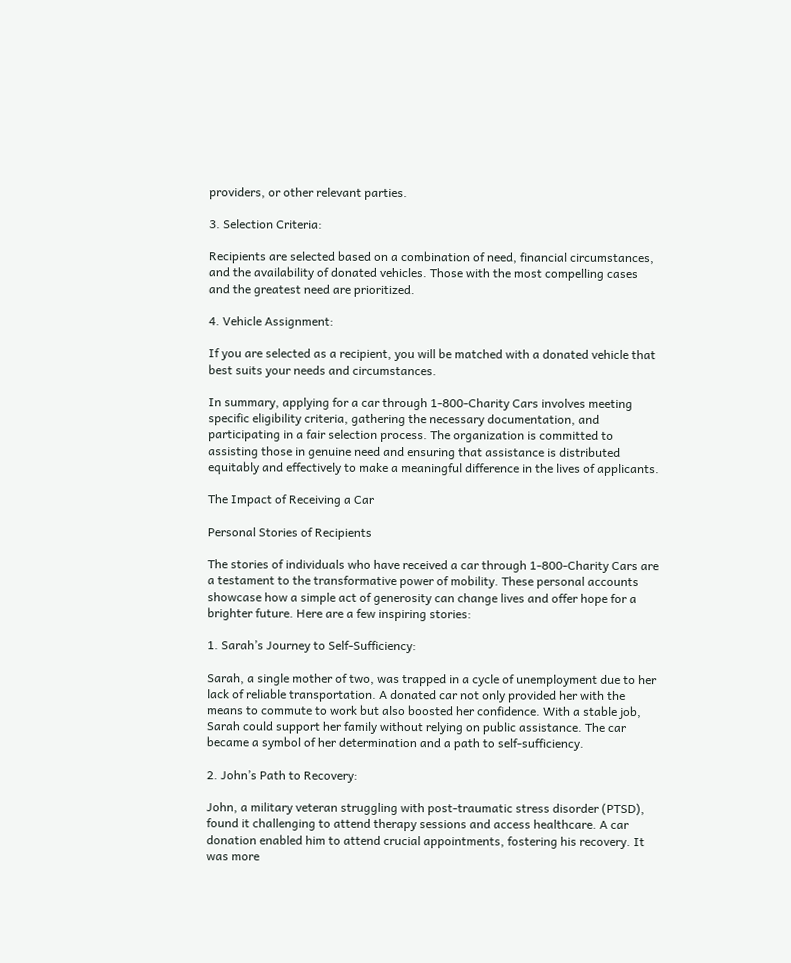providers, or other relevant parties.

3. Selection Criteria:

Recipients are selected based on a combination of need, financial circumstances, and the availability of donated vehicles. Those with the most compelling cases and the greatest need are prioritized.

4. Vehicle Assignment:

If you are selected as a recipient, you will be matched with a donated vehicle that best suits your needs and circumstances.

In summary, applying for a car through 1-800-Charity Cars involves meeting specific eligibility criteria, gathering the necessary documentation, and participating in a fair selection process. The organization is committed to assisting those in genuine need and ensuring that assistance is distributed equitably and effectively to make a meaningful difference in the lives of applicants.

The Impact of Receiving a Car

Personal Stories of Recipients

The stories of individuals who have received a car through 1-800-Charity Cars are a testament to the transformative power of mobility. These personal accounts showcase how a simple act of generosity can change lives and offer hope for a brighter future. Here are a few inspiring stories:

1. Sarah’s Journey to Self-Sufficiency:

Sarah, a single mother of two, was trapped in a cycle of unemployment due to her lack of reliable transportation. A donated car not only provided her with the means to commute to work but also boosted her confidence. With a stable job, Sarah could support her family without relying on public assistance. The car became a symbol of her determination and a path to self-sufficiency.

2. John’s Path to Recovery:

John, a military veteran struggling with post-traumatic stress disorder (PTSD), found it challenging to attend therapy sessions and access healthcare. A car donation enabled him to attend crucial appointments, fostering his recovery. It was more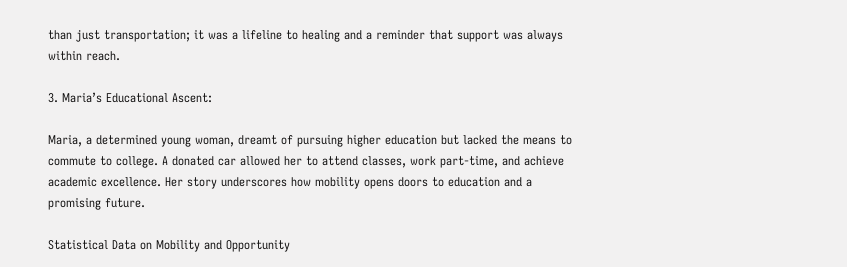than just transportation; it was a lifeline to healing and a reminder that support was always within reach.

3. Maria’s Educational Ascent:

Maria, a determined young woman, dreamt of pursuing higher education but lacked the means to commute to college. A donated car allowed her to attend classes, work part-time, and achieve academic excellence. Her story underscores how mobility opens doors to education and a promising future.

Statistical Data on Mobility and Opportunity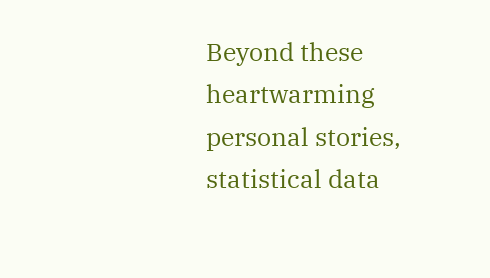Beyond these heartwarming personal stories, statistical data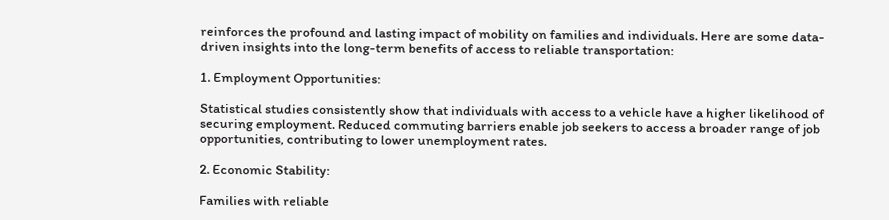reinforces the profound and lasting impact of mobility on families and individuals. Here are some data-driven insights into the long-term benefits of access to reliable transportation:

1. Employment Opportunities:

Statistical studies consistently show that individuals with access to a vehicle have a higher likelihood of securing employment. Reduced commuting barriers enable job seekers to access a broader range of job opportunities, contributing to lower unemployment rates.

2. Economic Stability:

Families with reliable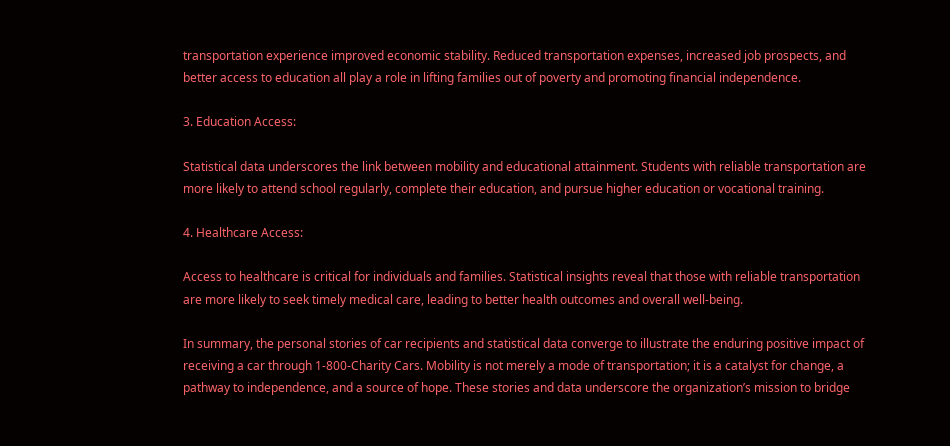transportation experience improved economic stability. Reduced transportation expenses, increased job prospects, and better access to education all play a role in lifting families out of poverty and promoting financial independence.

3. Education Access:

Statistical data underscores the link between mobility and educational attainment. Students with reliable transportation are more likely to attend school regularly, complete their education, and pursue higher education or vocational training.

4. Healthcare Access:

Access to healthcare is critical for individuals and families. Statistical insights reveal that those with reliable transportation are more likely to seek timely medical care, leading to better health outcomes and overall well-being.

In summary, the personal stories of car recipients and statistical data converge to illustrate the enduring positive impact of receiving a car through 1-800-Charity Cars. Mobility is not merely a mode of transportation; it is a catalyst for change, a pathway to independence, and a source of hope. These stories and data underscore the organization’s mission to bridge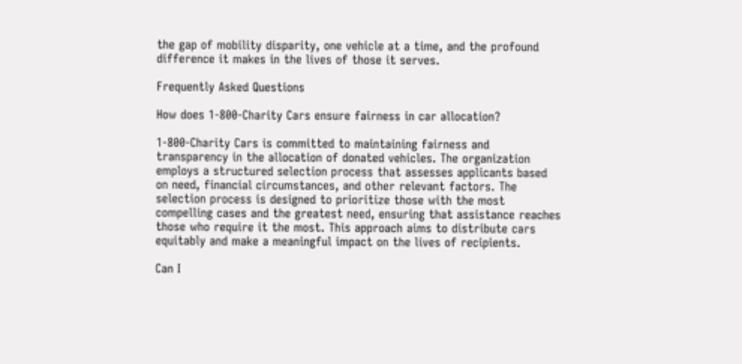the gap of mobility disparity, one vehicle at a time, and the profound difference it makes in the lives of those it serves.

Frequently Asked Questions

How does 1-800-Charity Cars ensure fairness in car allocation?

1-800-Charity Cars is committed to maintaining fairness and transparency in the allocation of donated vehicles. The organization employs a structured selection process that assesses applicants based on need, financial circumstances, and other relevant factors. The selection process is designed to prioritize those with the most compelling cases and the greatest need, ensuring that assistance reaches those who require it the most. This approach aims to distribute cars equitably and make a meaningful impact on the lives of recipients.

Can I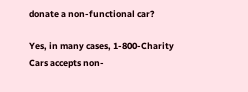donate a non-functional car?

Yes, in many cases, 1-800-Charity Cars accepts non-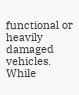functional or heavily damaged vehicles. While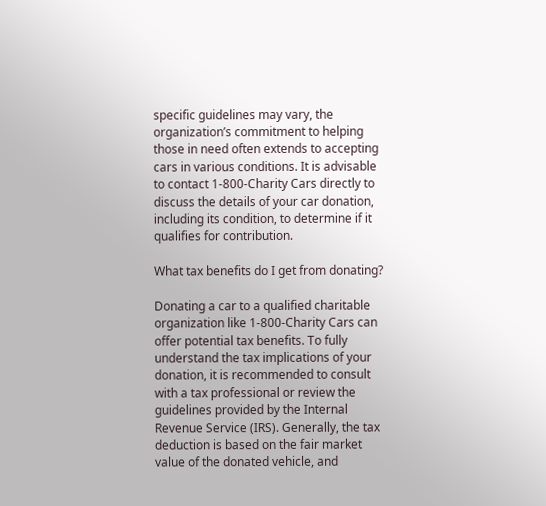specific guidelines may vary, the organization’s commitment to helping those in need often extends to accepting cars in various conditions. It is advisable to contact 1-800-Charity Cars directly to discuss the details of your car donation, including its condition, to determine if it qualifies for contribution.

What tax benefits do I get from donating?

Donating a car to a qualified charitable organization like 1-800-Charity Cars can offer potential tax benefits. To fully understand the tax implications of your donation, it is recommended to consult with a tax professional or review the guidelines provided by the Internal Revenue Service (IRS). Generally, the tax deduction is based on the fair market value of the donated vehicle, and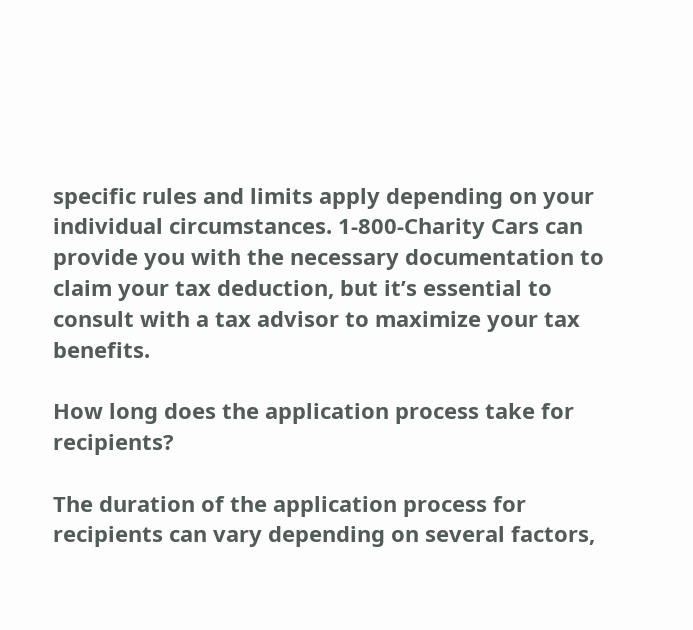specific rules and limits apply depending on your individual circumstances. 1-800-Charity Cars can provide you with the necessary documentation to claim your tax deduction, but it’s essential to consult with a tax advisor to maximize your tax benefits.

How long does the application process take for recipients?

The duration of the application process for recipients can vary depending on several factors,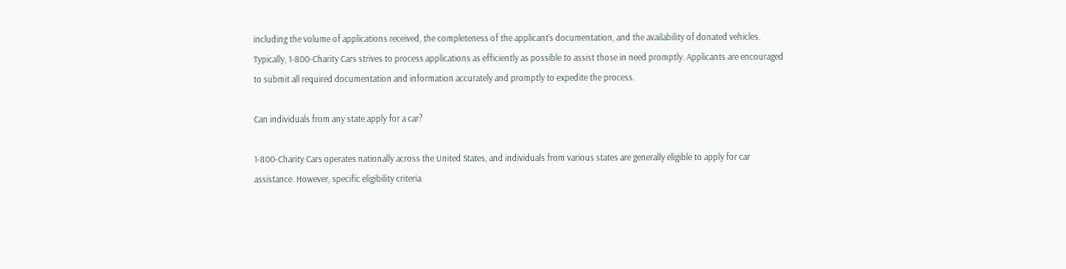including the volume of applications received, the completeness of the applicant’s documentation, and the availability of donated vehicles. Typically, 1-800-Charity Cars strives to process applications as efficiently as possible to assist those in need promptly. Applicants are encouraged to submit all required documentation and information accurately and promptly to expedite the process.

Can individuals from any state apply for a car?

1-800-Charity Cars operates nationally across the United States, and individuals from various states are generally eligible to apply for car assistance. However, specific eligibility criteria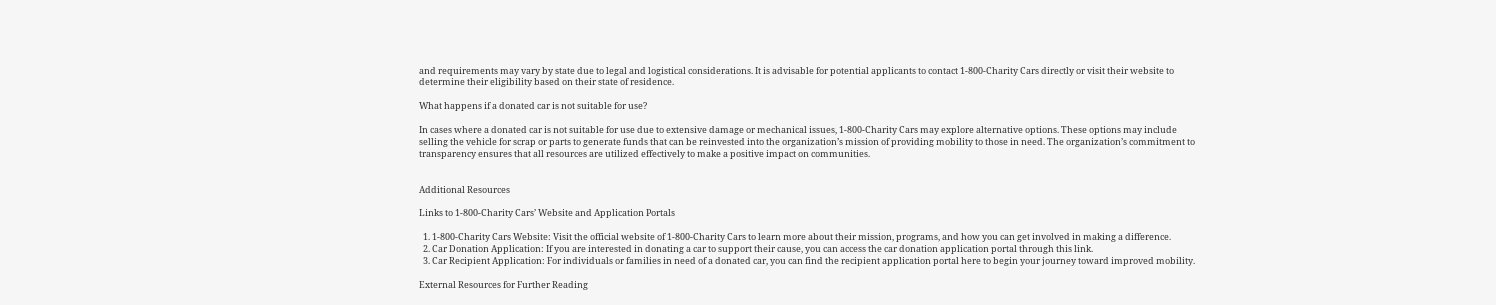and requirements may vary by state due to legal and logistical considerations. It is advisable for potential applicants to contact 1-800-Charity Cars directly or visit their website to determine their eligibility based on their state of residence.

What happens if a donated car is not suitable for use?

In cases where a donated car is not suitable for use due to extensive damage or mechanical issues, 1-800-Charity Cars may explore alternative options. These options may include selling the vehicle for scrap or parts to generate funds that can be reinvested into the organization’s mission of providing mobility to those in need. The organization’s commitment to transparency ensures that all resources are utilized effectively to make a positive impact on communities.


Additional Resources

Links to 1-800-Charity Cars’ Website and Application Portals

  1. 1-800-Charity Cars Website: Visit the official website of 1-800-Charity Cars to learn more about their mission, programs, and how you can get involved in making a difference.
  2. Car Donation Application: If you are interested in donating a car to support their cause, you can access the car donation application portal through this link.
  3. Car Recipient Application: For individuals or families in need of a donated car, you can find the recipient application portal here to begin your journey toward improved mobility.

External Resources for Further Reading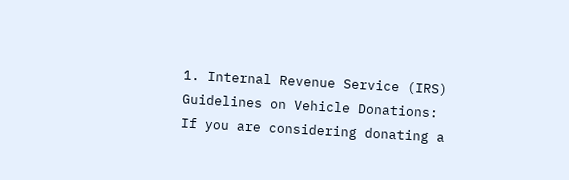1. Internal Revenue Service (IRS) Guidelines on Vehicle Donations: If you are considering donating a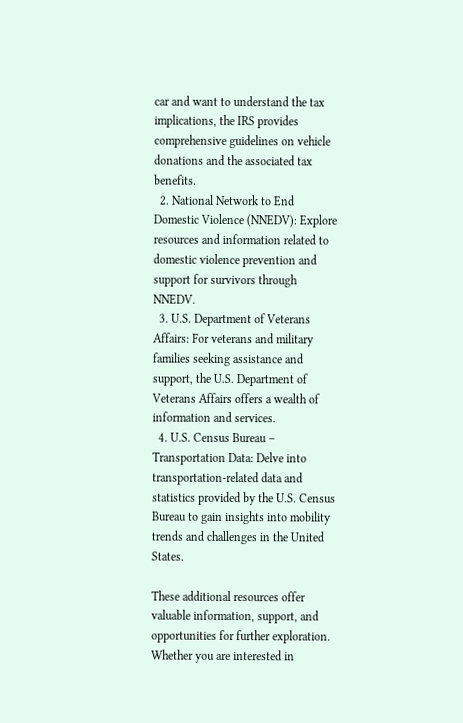car and want to understand the tax implications, the IRS provides comprehensive guidelines on vehicle donations and the associated tax benefits.
  2. National Network to End Domestic Violence (NNEDV): Explore resources and information related to domestic violence prevention and support for survivors through NNEDV.
  3. U.S. Department of Veterans Affairs: For veterans and military families seeking assistance and support, the U.S. Department of Veterans Affairs offers a wealth of information and services.
  4. U.S. Census Bureau – Transportation Data: Delve into transportation-related data and statistics provided by the U.S. Census Bureau to gain insights into mobility trends and challenges in the United States.

These additional resources offer valuable information, support, and opportunities for further exploration. Whether you are interested in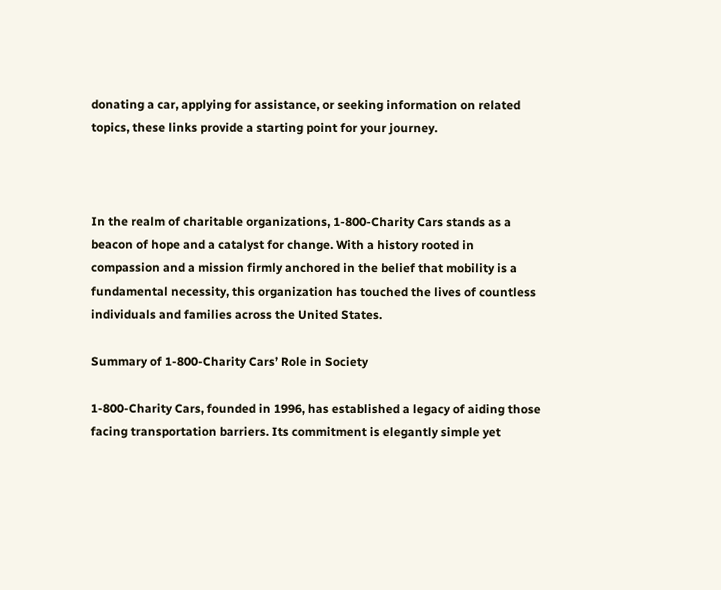donating a car, applying for assistance, or seeking information on related topics, these links provide a starting point for your journey.



In the realm of charitable organizations, 1-800-Charity Cars stands as a beacon of hope and a catalyst for change. With a history rooted in compassion and a mission firmly anchored in the belief that mobility is a fundamental necessity, this organization has touched the lives of countless individuals and families across the United States.

Summary of 1-800-Charity Cars’ Role in Society

1-800-Charity Cars, founded in 1996, has established a legacy of aiding those facing transportation barriers. Its commitment is elegantly simple yet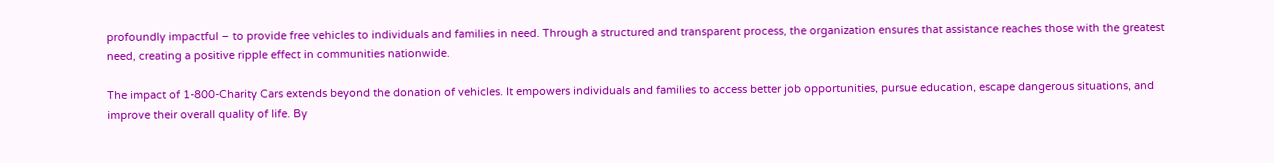profoundly impactful – to provide free vehicles to individuals and families in need. Through a structured and transparent process, the organization ensures that assistance reaches those with the greatest need, creating a positive ripple effect in communities nationwide.

The impact of 1-800-Charity Cars extends beyond the donation of vehicles. It empowers individuals and families to access better job opportunities, pursue education, escape dangerous situations, and improve their overall quality of life. By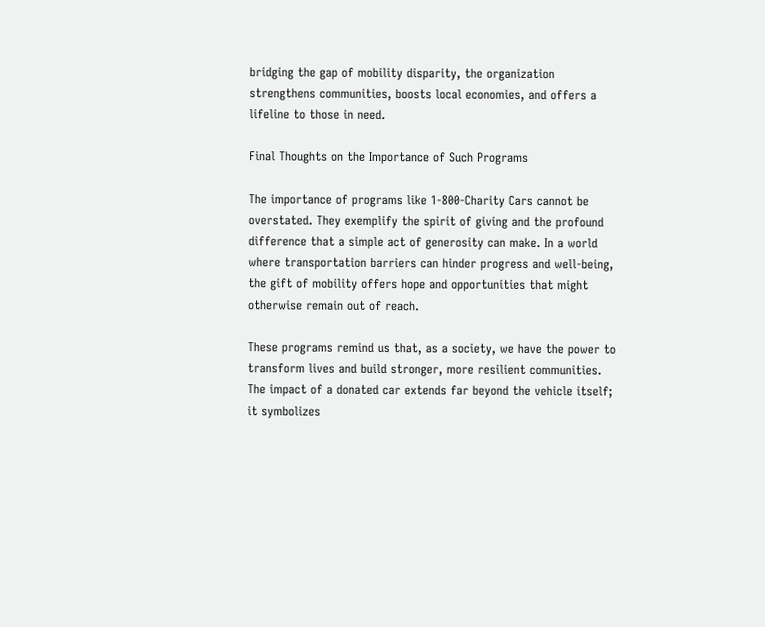bridging the gap of mobility disparity, the organization strengthens communities, boosts local economies, and offers a lifeline to those in need.

Final Thoughts on the Importance of Such Programs

The importance of programs like 1-800-Charity Cars cannot be overstated. They exemplify the spirit of giving and the profound difference that a simple act of generosity can make. In a world where transportation barriers can hinder progress and well-being, the gift of mobility offers hope and opportunities that might otherwise remain out of reach.

These programs remind us that, as a society, we have the power to transform lives and build stronger, more resilient communities. The impact of a donated car extends far beyond the vehicle itself; it symbolizes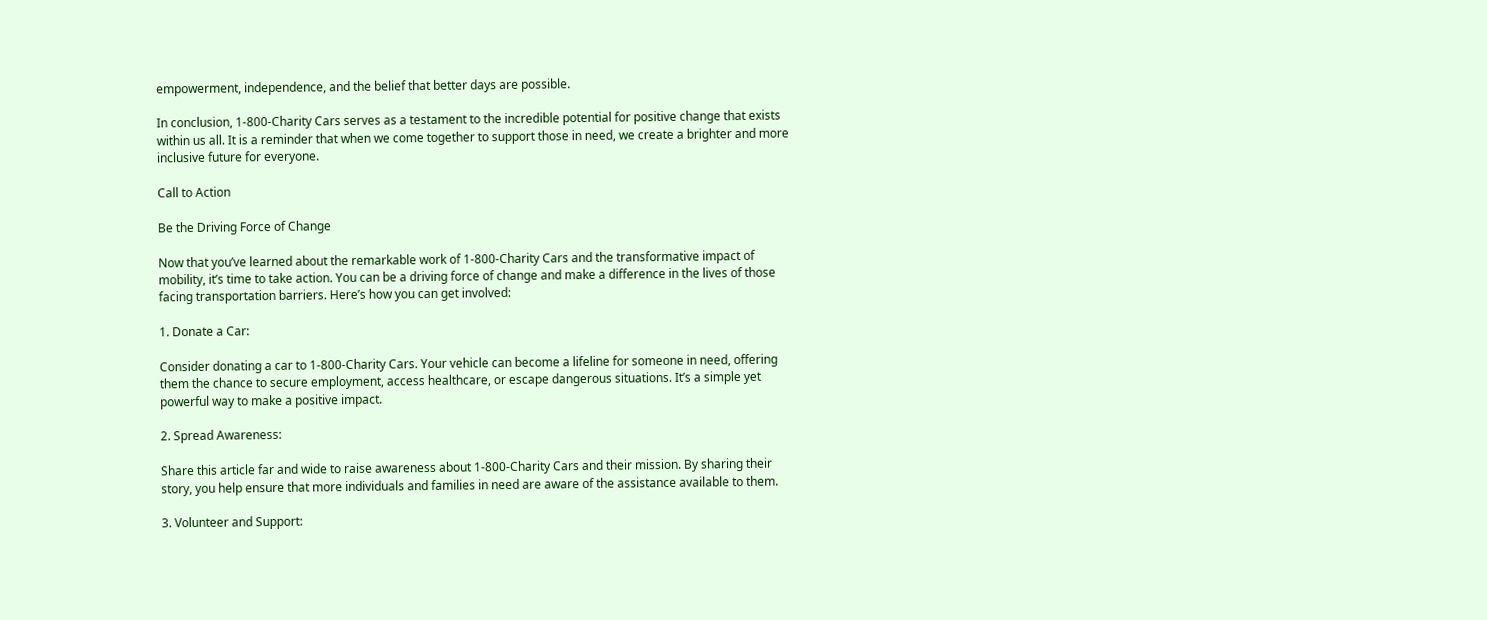empowerment, independence, and the belief that better days are possible.

In conclusion, 1-800-Charity Cars serves as a testament to the incredible potential for positive change that exists within us all. It is a reminder that when we come together to support those in need, we create a brighter and more inclusive future for everyone.

Call to Action

Be the Driving Force of Change

Now that you’ve learned about the remarkable work of 1-800-Charity Cars and the transformative impact of mobility, it’s time to take action. You can be a driving force of change and make a difference in the lives of those facing transportation barriers. Here’s how you can get involved:

1. Donate a Car:

Consider donating a car to 1-800-Charity Cars. Your vehicle can become a lifeline for someone in need, offering them the chance to secure employment, access healthcare, or escape dangerous situations. It’s a simple yet powerful way to make a positive impact.

2. Spread Awareness:

Share this article far and wide to raise awareness about 1-800-Charity Cars and their mission. By sharing their story, you help ensure that more individuals and families in need are aware of the assistance available to them.

3. Volunteer and Support: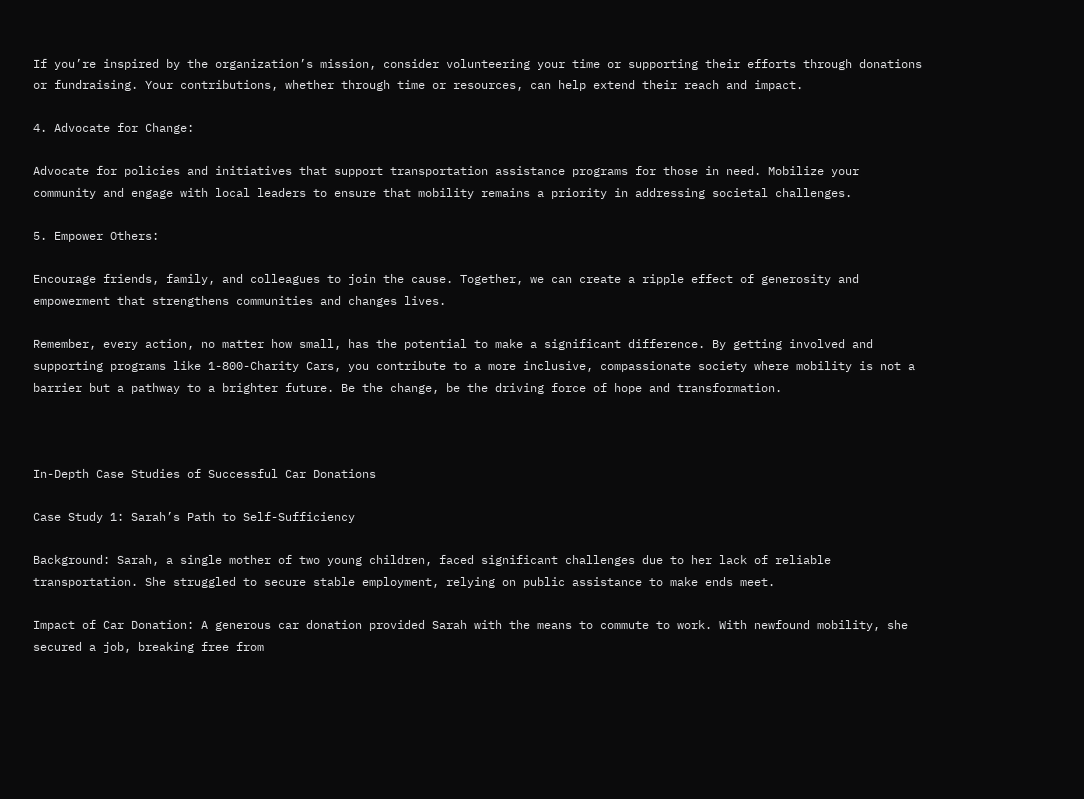If you’re inspired by the organization’s mission, consider volunteering your time or supporting their efforts through donations or fundraising. Your contributions, whether through time or resources, can help extend their reach and impact.

4. Advocate for Change:

Advocate for policies and initiatives that support transportation assistance programs for those in need. Mobilize your community and engage with local leaders to ensure that mobility remains a priority in addressing societal challenges.

5. Empower Others:

Encourage friends, family, and colleagues to join the cause. Together, we can create a ripple effect of generosity and empowerment that strengthens communities and changes lives.

Remember, every action, no matter how small, has the potential to make a significant difference. By getting involved and supporting programs like 1-800-Charity Cars, you contribute to a more inclusive, compassionate society where mobility is not a barrier but a pathway to a brighter future. Be the change, be the driving force of hope and transformation.



In-Depth Case Studies of Successful Car Donations

Case Study 1: Sarah’s Path to Self-Sufficiency

Background: Sarah, a single mother of two young children, faced significant challenges due to her lack of reliable transportation. She struggled to secure stable employment, relying on public assistance to make ends meet.

Impact of Car Donation: A generous car donation provided Sarah with the means to commute to work. With newfound mobility, she secured a job, breaking free from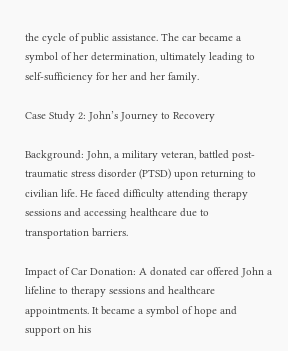the cycle of public assistance. The car became a symbol of her determination, ultimately leading to self-sufficiency for her and her family.

Case Study 2: John’s Journey to Recovery

Background: John, a military veteran, battled post-traumatic stress disorder (PTSD) upon returning to civilian life. He faced difficulty attending therapy sessions and accessing healthcare due to transportation barriers.

Impact of Car Donation: A donated car offered John a lifeline to therapy sessions and healthcare appointments. It became a symbol of hope and support on his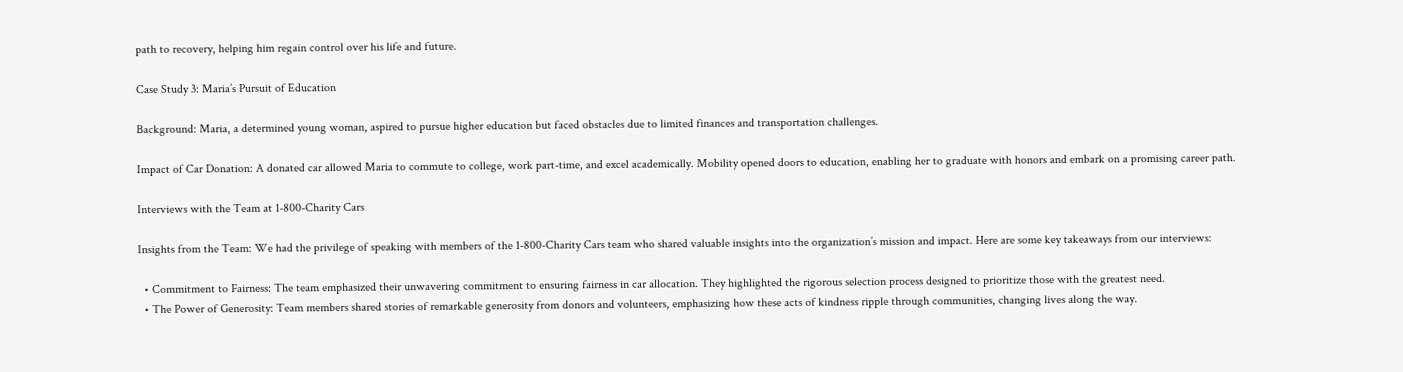path to recovery, helping him regain control over his life and future.

Case Study 3: Maria’s Pursuit of Education

Background: Maria, a determined young woman, aspired to pursue higher education but faced obstacles due to limited finances and transportation challenges.

Impact of Car Donation: A donated car allowed Maria to commute to college, work part-time, and excel academically. Mobility opened doors to education, enabling her to graduate with honors and embark on a promising career path.

Interviews with the Team at 1-800-Charity Cars

Insights from the Team: We had the privilege of speaking with members of the 1-800-Charity Cars team who shared valuable insights into the organization’s mission and impact. Here are some key takeaways from our interviews:

  • Commitment to Fairness: The team emphasized their unwavering commitment to ensuring fairness in car allocation. They highlighted the rigorous selection process designed to prioritize those with the greatest need.
  • The Power of Generosity: Team members shared stories of remarkable generosity from donors and volunteers, emphasizing how these acts of kindness ripple through communities, changing lives along the way.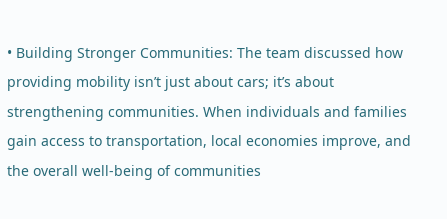• Building Stronger Communities: The team discussed how providing mobility isn’t just about cars; it’s about strengthening communities. When individuals and families gain access to transportation, local economies improve, and the overall well-being of communities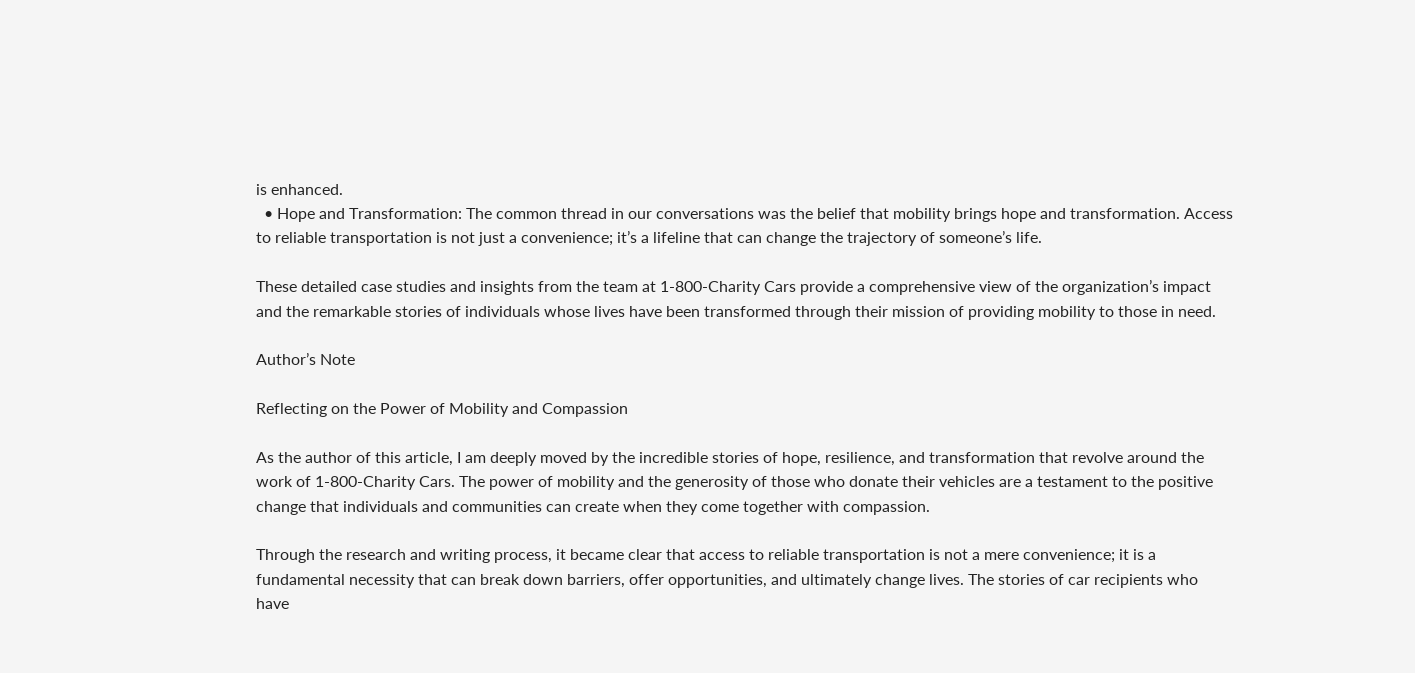is enhanced.
  • Hope and Transformation: The common thread in our conversations was the belief that mobility brings hope and transformation. Access to reliable transportation is not just a convenience; it’s a lifeline that can change the trajectory of someone’s life.

These detailed case studies and insights from the team at 1-800-Charity Cars provide a comprehensive view of the organization’s impact and the remarkable stories of individuals whose lives have been transformed through their mission of providing mobility to those in need.

Author’s Note

Reflecting on the Power of Mobility and Compassion

As the author of this article, I am deeply moved by the incredible stories of hope, resilience, and transformation that revolve around the work of 1-800-Charity Cars. The power of mobility and the generosity of those who donate their vehicles are a testament to the positive change that individuals and communities can create when they come together with compassion.

Through the research and writing process, it became clear that access to reliable transportation is not a mere convenience; it is a fundamental necessity that can break down barriers, offer opportunities, and ultimately change lives. The stories of car recipients who have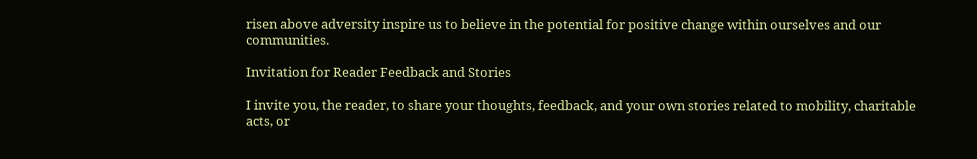risen above adversity inspire us to believe in the potential for positive change within ourselves and our communities.

Invitation for Reader Feedback and Stories

I invite you, the reader, to share your thoughts, feedback, and your own stories related to mobility, charitable acts, or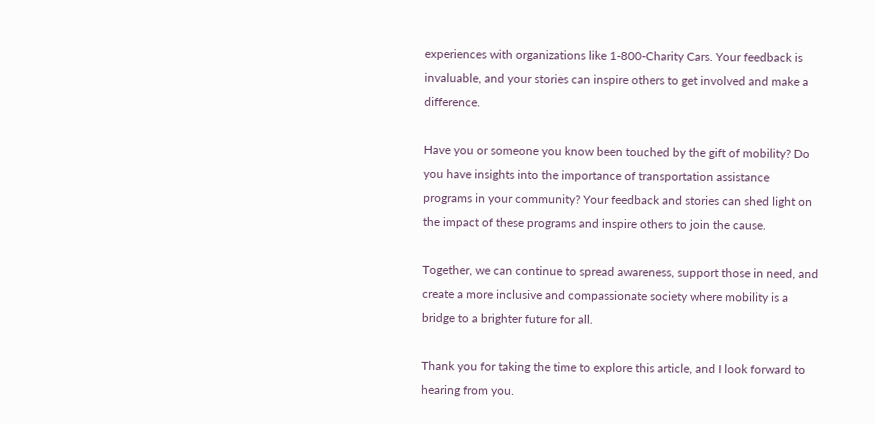experiences with organizations like 1-800-Charity Cars. Your feedback is invaluable, and your stories can inspire others to get involved and make a difference.

Have you or someone you know been touched by the gift of mobility? Do you have insights into the importance of transportation assistance programs in your community? Your feedback and stories can shed light on the impact of these programs and inspire others to join the cause.

Together, we can continue to spread awareness, support those in need, and create a more inclusive and compassionate society where mobility is a bridge to a brighter future for all.

Thank you for taking the time to explore this article, and I look forward to hearing from you.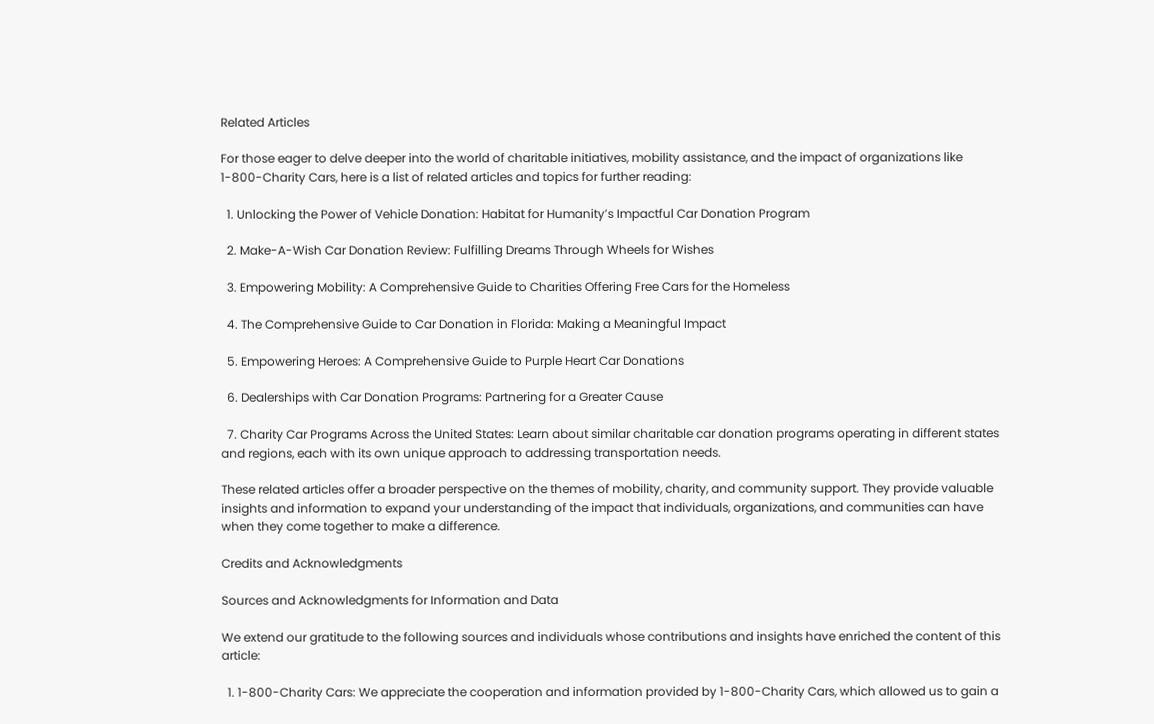Related Articles

For those eager to delve deeper into the world of charitable initiatives, mobility assistance, and the impact of organizations like 1-800-Charity Cars, here is a list of related articles and topics for further reading:

  1. Unlocking the Power of Vehicle Donation: Habitat for Humanity’s Impactful Car Donation Program

  2. Make-A-Wish Car Donation Review: Fulfilling Dreams Through Wheels for Wishes

  3. Empowering Mobility: A Comprehensive Guide to Charities Offering Free Cars for the Homeless

  4. The Comprehensive Guide to Car Donation in Florida: Making a Meaningful Impact

  5. Empowering Heroes: A Comprehensive Guide to Purple Heart Car Donations

  6. Dealerships with Car Donation Programs: Partnering for a Greater Cause

  7. Charity Car Programs Across the United States: Learn about similar charitable car donation programs operating in different states and regions, each with its own unique approach to addressing transportation needs.

These related articles offer a broader perspective on the themes of mobility, charity, and community support. They provide valuable insights and information to expand your understanding of the impact that individuals, organizations, and communities can have when they come together to make a difference.

Credits and Acknowledgments

Sources and Acknowledgments for Information and Data

We extend our gratitude to the following sources and individuals whose contributions and insights have enriched the content of this article:

  1. 1-800-Charity Cars: We appreciate the cooperation and information provided by 1-800-Charity Cars, which allowed us to gain a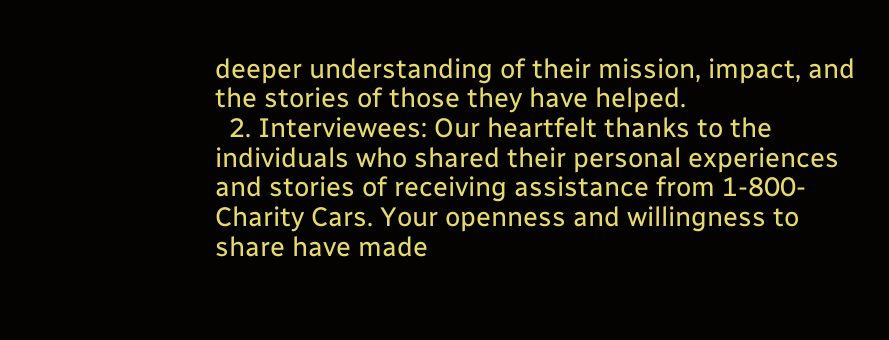deeper understanding of their mission, impact, and the stories of those they have helped.
  2. Interviewees: Our heartfelt thanks to the individuals who shared their personal experiences and stories of receiving assistance from 1-800-Charity Cars. Your openness and willingness to share have made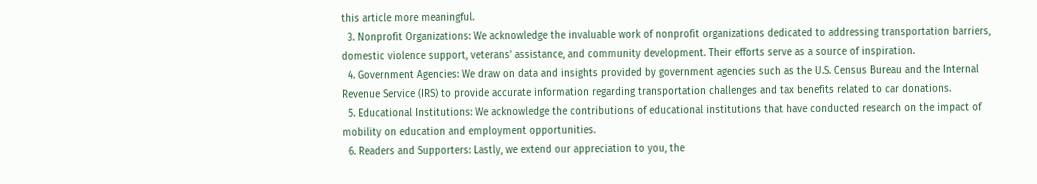this article more meaningful.
  3. Nonprofit Organizations: We acknowledge the invaluable work of nonprofit organizations dedicated to addressing transportation barriers, domestic violence support, veterans’ assistance, and community development. Their efforts serve as a source of inspiration.
  4. Government Agencies: We draw on data and insights provided by government agencies such as the U.S. Census Bureau and the Internal Revenue Service (IRS) to provide accurate information regarding transportation challenges and tax benefits related to car donations.
  5. Educational Institutions: We acknowledge the contributions of educational institutions that have conducted research on the impact of mobility on education and employment opportunities.
  6. Readers and Supporters: Lastly, we extend our appreciation to you, the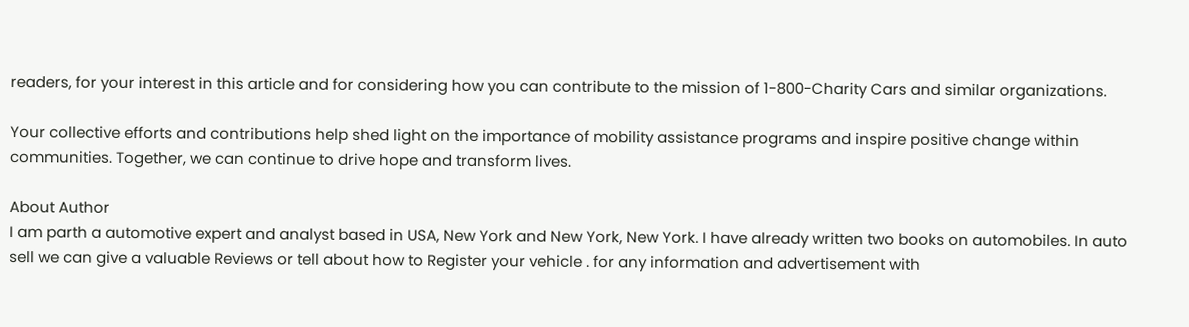readers, for your interest in this article and for considering how you can contribute to the mission of 1-800-Charity Cars and similar organizations.

Your collective efforts and contributions help shed light on the importance of mobility assistance programs and inspire positive change within communities. Together, we can continue to drive hope and transform lives.

About Author
I am parth a automotive expert and analyst based in USA, New York and New York, New York. I have already written two books on automobiles. In auto sell we can give a valuable Reviews or tell about how to Register your vehicle . for any information and advertisement with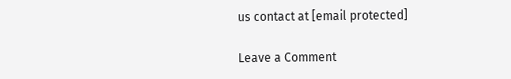us contact at [email protected]

Leave a Comment